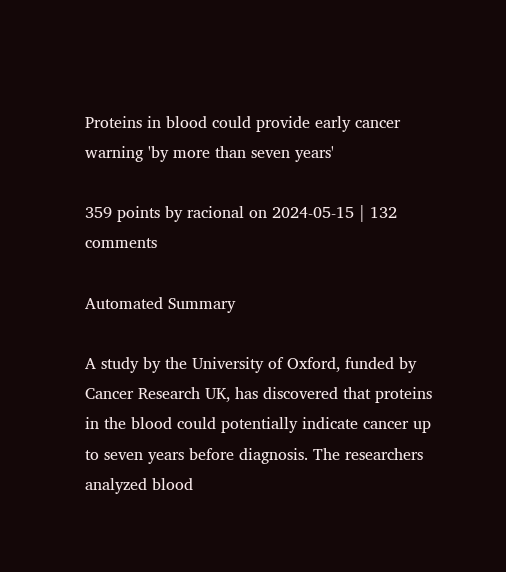Proteins in blood could provide early cancer warning 'by more than seven years'

359 points by racional on 2024-05-15 | 132 comments

Automated Summary

A study by the University of Oxford, funded by Cancer Research UK, has discovered that proteins in the blood could potentially indicate cancer up to seven years before diagnosis. The researchers analyzed blood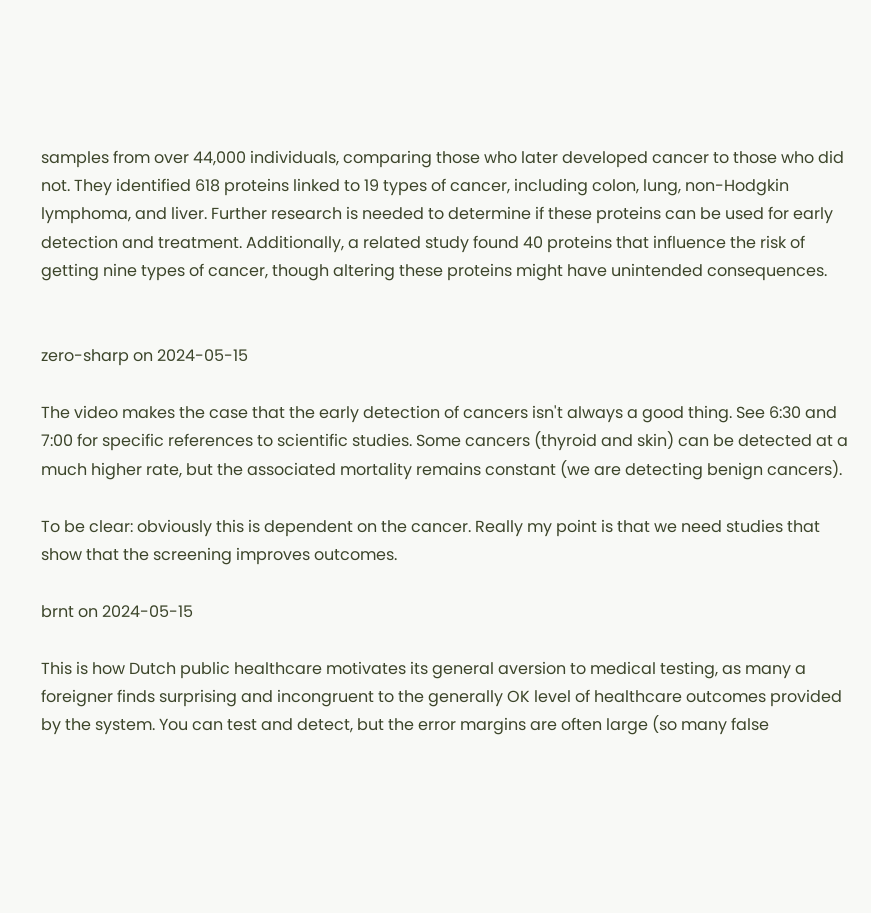samples from over 44,000 individuals, comparing those who later developed cancer to those who did not. They identified 618 proteins linked to 19 types of cancer, including colon, lung, non-Hodgkin lymphoma, and liver. Further research is needed to determine if these proteins can be used for early detection and treatment. Additionally, a related study found 40 proteins that influence the risk of getting nine types of cancer, though altering these proteins might have unintended consequences.


zero-sharp on 2024-05-15

The video makes the case that the early detection of cancers isn't always a good thing. See 6:30 and 7:00 for specific references to scientific studies. Some cancers (thyroid and skin) can be detected at a much higher rate, but the associated mortality remains constant (we are detecting benign cancers).

To be clear: obviously this is dependent on the cancer. Really my point is that we need studies that show that the screening improves outcomes.

brnt on 2024-05-15

This is how Dutch public healthcare motivates its general aversion to medical testing, as many a foreigner finds surprising and incongruent to the generally OK level of healthcare outcomes provided by the system. You can test and detect, but the error margins are often large (so many false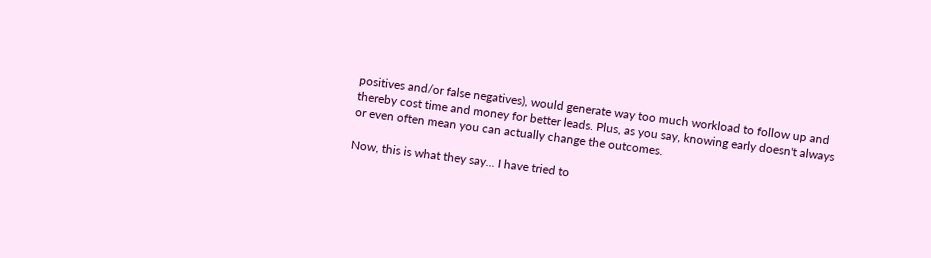positives and/or false negatives), would generate way too much workload to follow up and thereby cost time and money for better leads. Plus, as you say, knowing early doesn't always or even often mean you can actually change the outcomes.

Now, this is what they say... I have tried to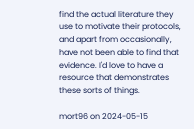find the actual literature they use to motivate their protocols, and apart from occasionally, have not been able to find that evidence. I'd love to have a resource that demonstrates these sorts of things.

mort96 on 2024-05-15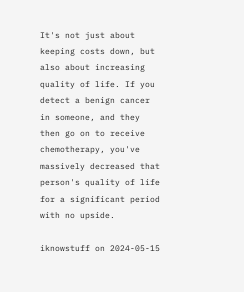It's not just about keeping costs down, but also about increasing quality of life. If you detect a benign cancer in someone, and they then go on to receive chemotherapy, you've massively decreased that person's quality of life for a significant period with no upside.

iknowstuff on 2024-05-15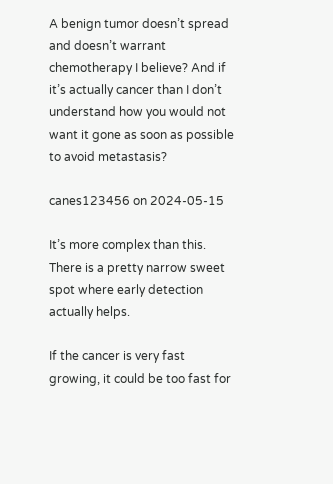A benign tumor doesn’t spread and doesn’t warrant chemotherapy I believe? And if it’s actually cancer than I don’t understand how you would not want it gone as soon as possible to avoid metastasis?

canes123456 on 2024-05-15

It’s more complex than this. There is a pretty narrow sweet spot where early detection actually helps.

If the cancer is very fast growing, it could be too fast for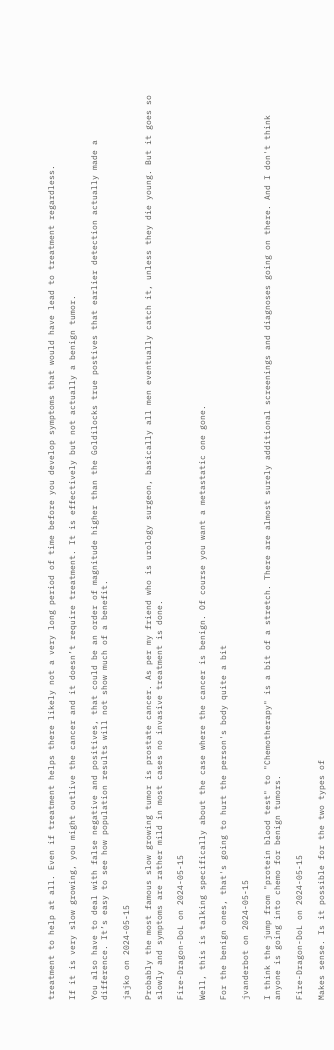treatment to help at all. Even if treatment helps there likely not a very long period of time before you develop symptoms that would have lead to treatment regardless.

If it is very slow growing, you might outlive the cancer and it doesn’t require treatment. It is effectively but not actually a benign tumor.

You also have to deal with false negative and positives, that could be an order of magnitude higher than the Goldilocks true postives that earlier detection actually made a difference. It’s easy to see how population results will not show much of a benefit.

jajko on 2024-05-15

Probably the most famous slow growing tumor is prostate cancer. As per my friend who is urology surgeon, basically all men eventually catch it, unless they die young. But it goes so slowly and symptoms are rather mild in most cases no invasive treatment is done.

Fire-Dragon-DoL on 2024-05-15

Well, this is talking specifically about the case where the cancer is benign. Of course you want a metastatic one gone.

For the benign ones, that's going to hurt the person's body quite a bit

jvanderbot on 2024-05-15

I think the jump from "protein blood test" to "Chemotherapy" is a bit of a stretch. There are almost surely additional screenings and diagnoses going on there. And I don't think anyone is going into chemo for benign tumors.

Fire-Dragon-DoL on 2024-05-15

Makes sense. Is it possible for the two types of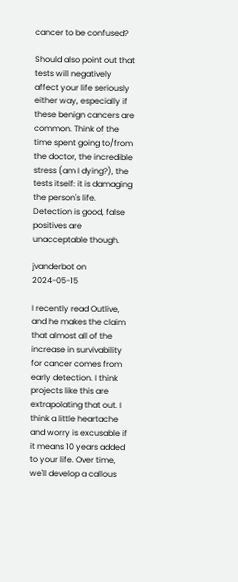cancer to be confused?

Should also point out that tests will negatively affect your life seriously either way, especially if these benign cancers are common. Think of the time spent going to/from the doctor, the incredible stress (am I dying?), the tests itself: it is damaging the person's life. Detection is good, false positives are unacceptable though.

jvanderbot on 2024-05-15

I recently read Outlive, and he makes the claim that almost all of the increase in survivability for cancer comes from early detection. I think projects like this are extrapolating that out. I think a little heartache and worry is excusable if it means 10 years added to your life. Over time, we'll develop a callous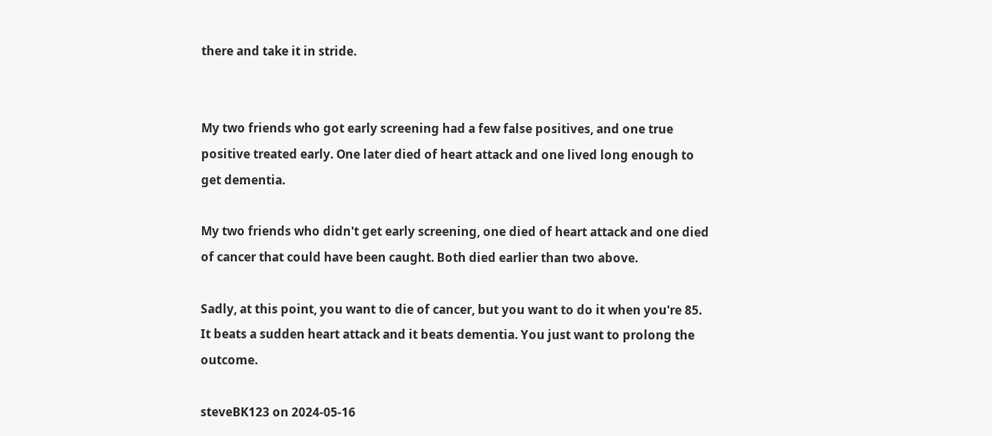there and take it in stride.


My two friends who got early screening had a few false positives, and one true positive treated early. One later died of heart attack and one lived long enough to get dementia.

My two friends who didn't get early screening, one died of heart attack and one died of cancer that could have been caught. Both died earlier than two above.

Sadly, at this point, you want to die of cancer, but you want to do it when you're 85. It beats a sudden heart attack and it beats dementia. You just want to prolong the outcome.

steveBK123 on 2024-05-16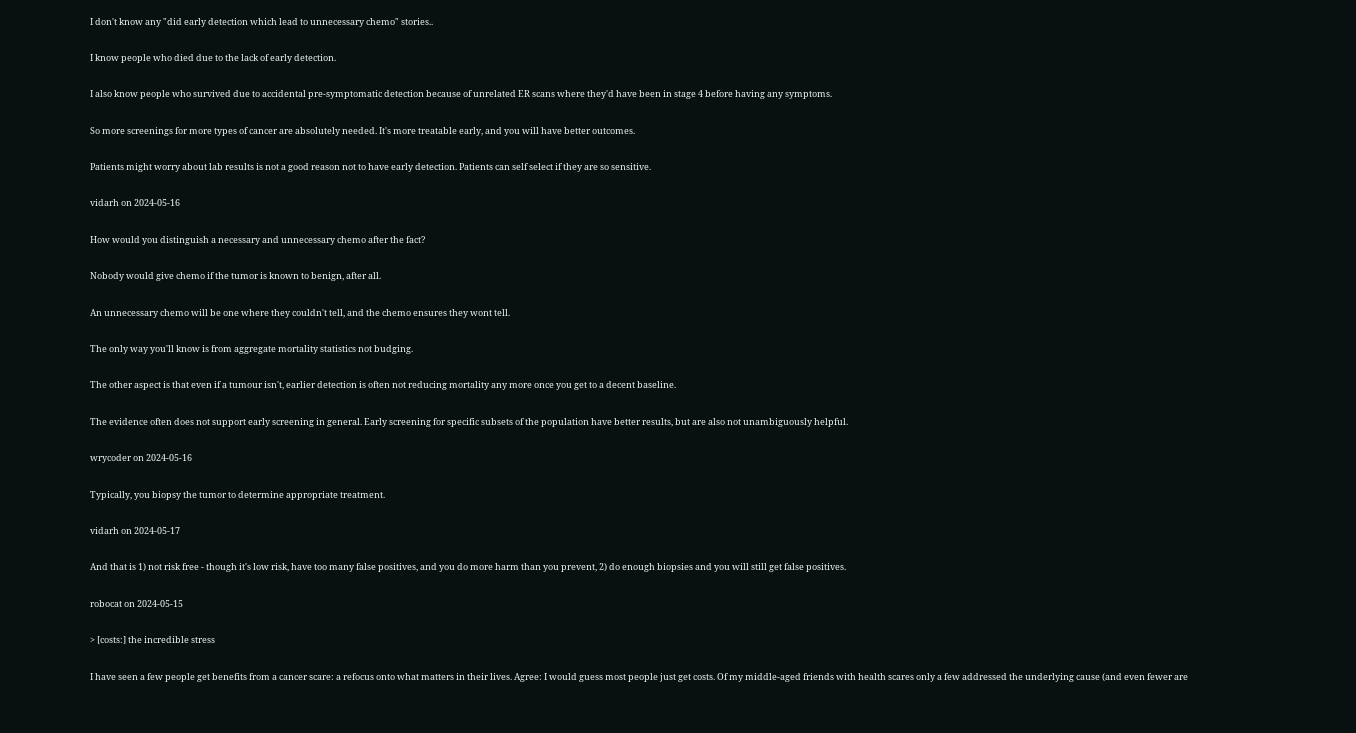I don't know any "did early detection which lead to unnecessary chemo" stories..

I know people who died due to the lack of early detection.

I also know people who survived due to accidental pre-symptomatic detection because of unrelated ER scans where they'd have been in stage 4 before having any symptoms.

So more screenings for more types of cancer are absolutely needed. It's more treatable early, and you will have better outcomes.

Patients might worry about lab results is not a good reason not to have early detection. Patients can self select if they are so sensitive.

vidarh on 2024-05-16

How would you distinguish a necessary and unnecessary chemo after the fact?

Nobody would give chemo if the tumor is known to benign, after all.

An unnecessary chemo will be one where they couldn't tell, and the chemo ensures they wont tell.

The only way you'll know is from aggregate mortality statistics not budging.

The other aspect is that even if a tumour isn't, earlier detection is often not reducing mortality any more once you get to a decent baseline.

The evidence often does not support early screening in general. Early screening for specific subsets of the population have better results, but are also not unambiguously helpful.

wrycoder on 2024-05-16

Typically, you biopsy the tumor to determine appropriate treatment.

vidarh on 2024-05-17

And that is 1) not risk free - though it's low risk, have too many false positives, and you do more harm than you prevent, 2) do enough biopsies and you will still get false positives.

robocat on 2024-05-15

> [costs:] the incredible stress

I have seen a few people get benefits from a cancer scare: a refocus onto what matters in their lives. Agree: I would guess most people just get costs. Of my middle-aged friends with health scares only a few addressed the underlying cause (and even fewer are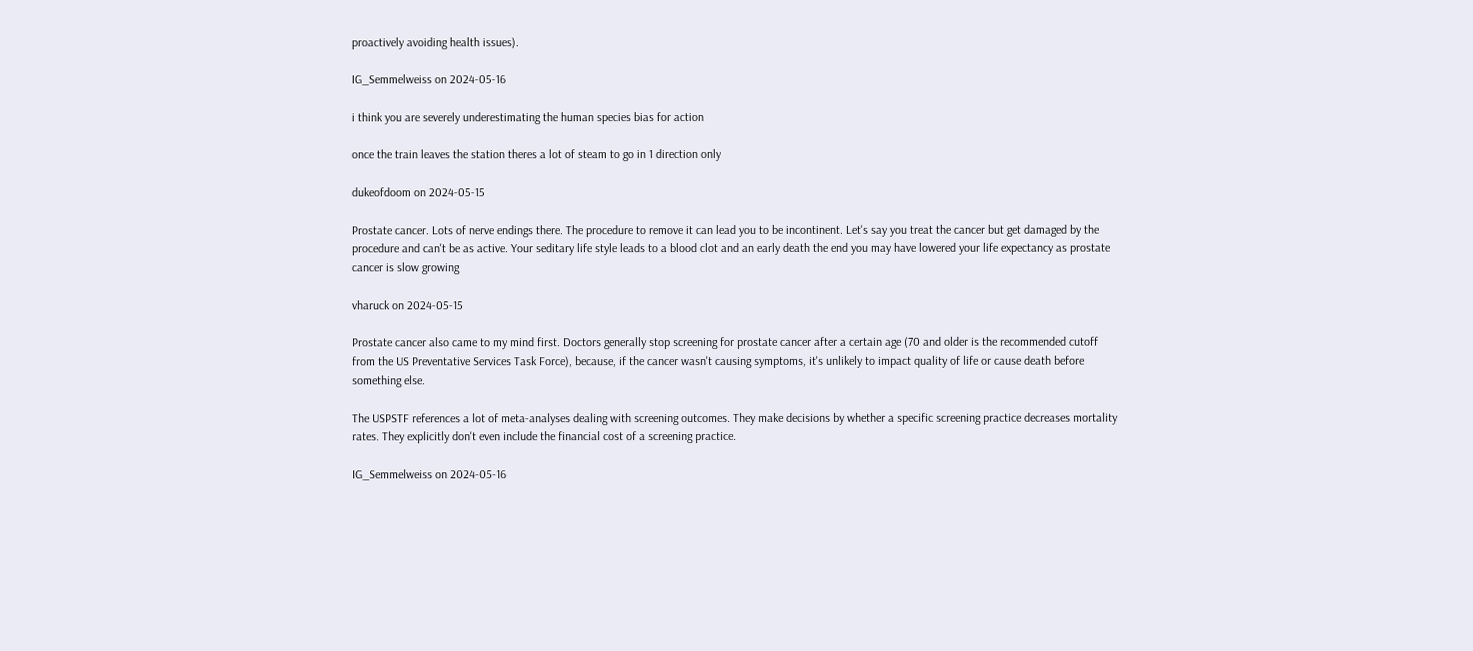proactively avoiding health issues).

IG_Semmelweiss on 2024-05-16

i think you are severely underestimating the human species bias for action

once the train leaves the station theres a lot of steam to go in 1 direction only

dukeofdoom on 2024-05-15

Prostate cancer. Lots of nerve endings there. The procedure to remove it can lead you to be incontinent. Let's say you treat the cancer but get damaged by the procedure and can't be as active. Your seditary life style leads to a blood clot and an early death the end you may have lowered your life expectancy as prostate cancer is slow growing

vharuck on 2024-05-15

Prostate cancer also came to my mind first. Doctors generally stop screening for prostate cancer after a certain age (70 and older is the recommended cutoff from the US Preventative Services Task Force), because, if the cancer wasn't causing symptoms, it's unlikely to impact quality of life or cause death before something else.

The USPSTF references a lot of meta-analyses dealing with screening outcomes. They make decisions by whether a specific screening practice decreases mortality rates. They explicitly don't even include the financial cost of a screening practice.

IG_Semmelweiss on 2024-05-16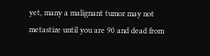yet, many a malignant tumor may not metastize until you are 90 and dead from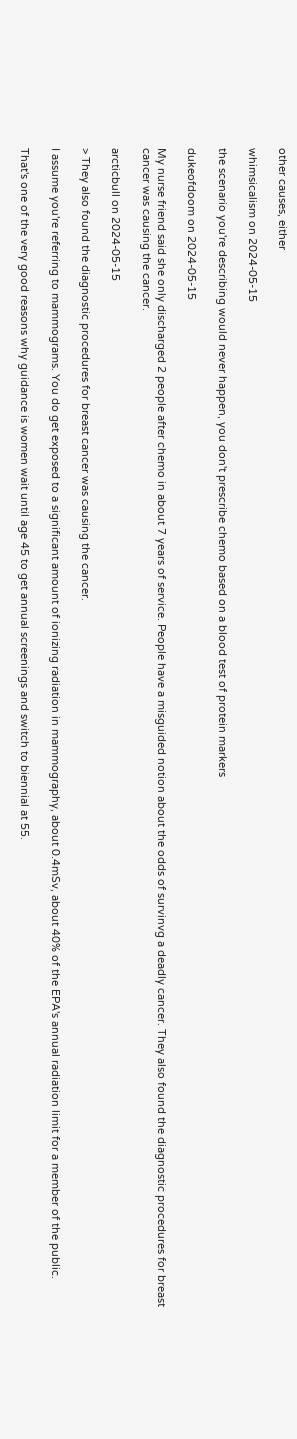other causes, either

whimsicalism on 2024-05-15

the scenario you're describing would never happen, you don't prescribe chemo based on a blood test of protein markers

dukeofdoom on 2024-05-15

My nurse friend said she only discharged 2 people after chemo in about 7 years of service. People have a misguided notion about the odds of survinvg a deadly cancer. They also found the diagnostic procedures for breast cancer was causing the cancer.

arcticbull on 2024-05-15

> They also found the diagnostic procedures for breast cancer was causing the cancer.

I assume you're referring to mammograms. You do get exposed to a significant amount of ionizing radiation in mammography, about 0.4mSv, about 40% of the EPA's annual radiation limit for a member of the public.

That's one of the very good reasons why guidance is women wait until age 45 to get annual screenings and switch to biennial at 55.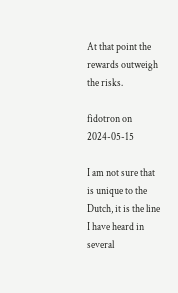At that point the rewards outweigh the risks.

fidotron on 2024-05-15

I am not sure that is unique to the Dutch, it is the line I have heard in several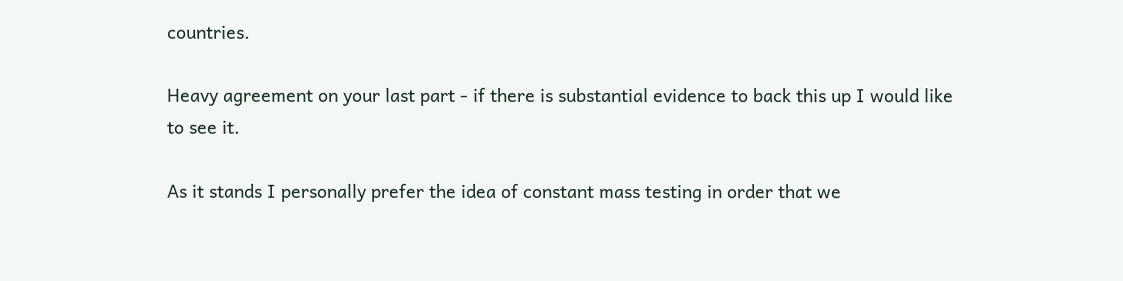countries.

Heavy agreement on your last part - if there is substantial evidence to back this up I would like to see it.

As it stands I personally prefer the idea of constant mass testing in order that we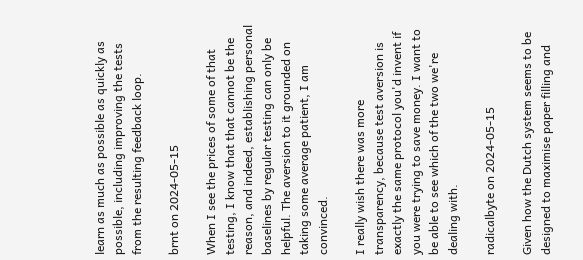learn as much as possible as quickly as possible, including improving the tests from the resulting feedback loop.

brnt on 2024-05-15

When I see the prices of some of that testing, I know that that cannot be the reason, and indeed, establishing personal baselines by regular testing can only be helpful. The aversion to it grounded on taking some average patient, I am convinced.

I really wish there was more transparency, because test aversion is exactly the same protocol you'd invent if you were trying to save money. I want to be able to see which of the two we're dealing with.

radicalbyte on 2024-05-15

Given how the Dutch system seems to be designed to maximise paper filling and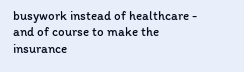busywork instead of healthcare - and of course to make the insurance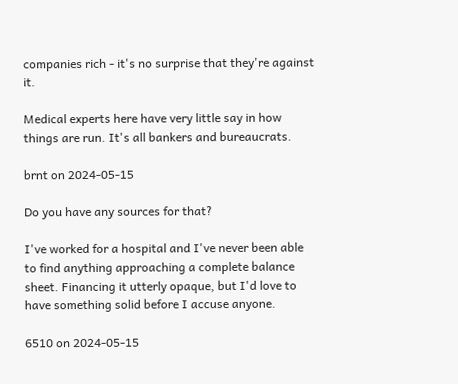companies rich - it's no surprise that they're against it.

Medical experts here have very little say in how things are run. It's all bankers and bureaucrats.

brnt on 2024-05-15

Do you have any sources for that?

I've worked for a hospital and I've never been able to find anything approaching a complete balance sheet. Financing it utterly opaque, but I'd love to have something solid before I accuse anyone.

6510 on 2024-05-15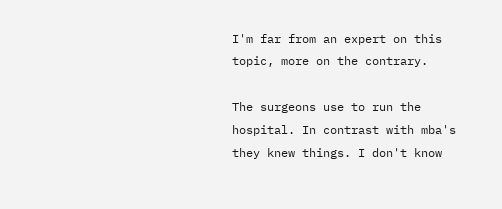I'm far from an expert on this topic, more on the contrary.

The surgeons use to run the hospital. In contrast with mba's they knew things. I don't know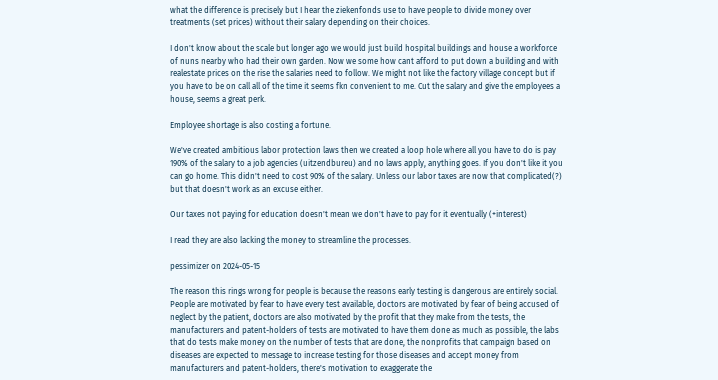what the difference is precisely but I hear the ziekenfonds use to have people to divide money over treatments (set prices) without their salary depending on their choices.

I don't know about the scale but longer ago we would just build hospital buildings and house a workforce of nuns nearby who had their own garden. Now we some how cant afford to put down a building and with realestate prices on the rise the salaries need to follow. We might not like the factory village concept but if you have to be on call all of the time it seems fkn convenient to me. Cut the salary and give the employees a house, seems a great perk.

Employee shortage is also costing a fortune.

We've created ambitious labor protection laws then we created a loop hole where all you have to do is pay 190% of the salary to a job agencies (uitzendbureu) and no laws apply, anything goes. If you don't like it you can go home. This didn't need to cost 90% of the salary. Unless our labor taxes are now that complicated(?) but that doesn't work as an excuse either.

Our taxes not paying for education doesn't mean we don't have to pay for it eventually (+interest)

I read they are also lacking the money to streamline the processes.

pessimizer on 2024-05-15

The reason this rings wrong for people is because the reasons early testing is dangerous are entirely social. People are motivated by fear to have every test available, doctors are motivated by fear of being accused of neglect by the patient, doctors are also motivated by the profit that they make from the tests, the manufacturers and patent-holders of tests are motivated to have them done as much as possible, the labs that do tests make money on the number of tests that are done, the nonprofits that campaign based on diseases are expected to message to increase testing for those diseases and accept money from manufacturers and patent-holders, there's motivation to exaggerate the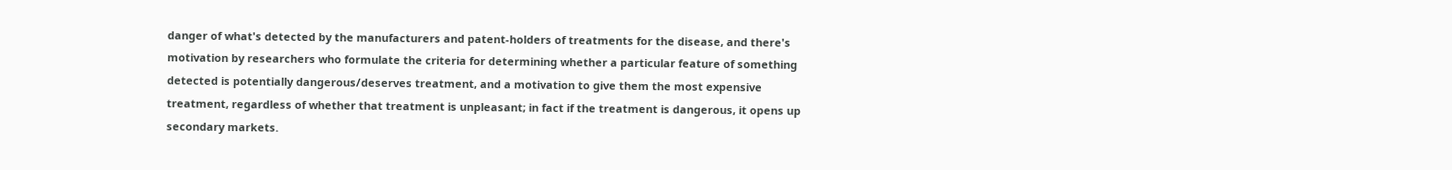danger of what's detected by the manufacturers and patent-holders of treatments for the disease, and there's motivation by researchers who formulate the criteria for determining whether a particular feature of something detected is potentially dangerous/deserves treatment, and a motivation to give them the most expensive treatment, regardless of whether that treatment is unpleasant; in fact if the treatment is dangerous, it opens up secondary markets.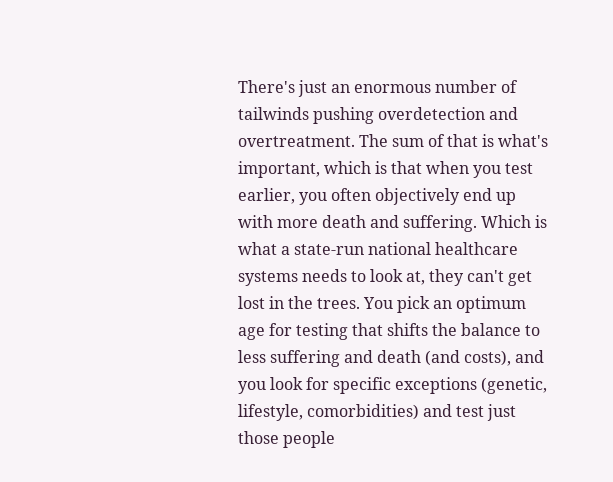There's just an enormous number of tailwinds pushing overdetection and overtreatment. The sum of that is what's important, which is that when you test earlier, you often objectively end up with more death and suffering. Which is what a state-run national healthcare systems needs to look at, they can't get lost in the trees. You pick an optimum age for testing that shifts the balance to less suffering and death (and costs), and you look for specific exceptions (genetic, lifestyle, comorbidities) and test just those people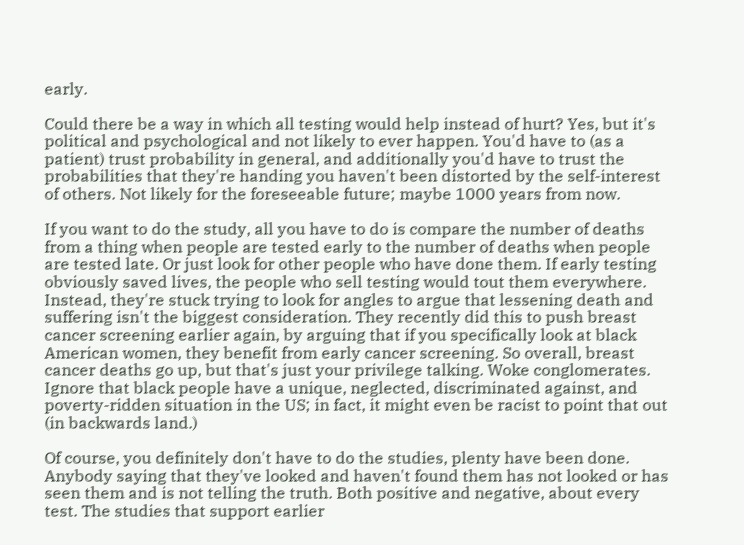early.

Could there be a way in which all testing would help instead of hurt? Yes, but it's political and psychological and not likely to ever happen. You'd have to (as a patient) trust probability in general, and additionally you'd have to trust the probabilities that they're handing you haven't been distorted by the self-interest of others. Not likely for the foreseeable future; maybe 1000 years from now.

If you want to do the study, all you have to do is compare the number of deaths from a thing when people are tested early to the number of deaths when people are tested late. Or just look for other people who have done them. If early testing obviously saved lives, the people who sell testing would tout them everywhere. Instead, they're stuck trying to look for angles to argue that lessening death and suffering isn't the biggest consideration. They recently did this to push breast cancer screening earlier again, by arguing that if you specifically look at black American women, they benefit from early cancer screening. So overall, breast cancer deaths go up, but that's just your privilege talking. Woke conglomerates. Ignore that black people have a unique, neglected, discriminated against, and poverty-ridden situation in the US; in fact, it might even be racist to point that out (in backwards land.)

Of course, you definitely don't have to do the studies, plenty have been done. Anybody saying that they've looked and haven't found them has not looked or has seen them and is not telling the truth. Both positive and negative, about every test. The studies that support earlier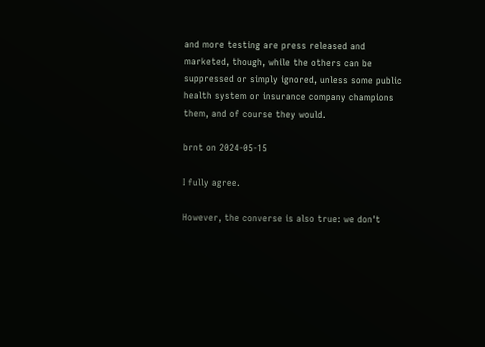and more testing are press released and marketed, though, while the others can be suppressed or simply ignored, unless some public health system or insurance company champions them, and of course they would.

brnt on 2024-05-15

I fully agree.

However, the converse is also true: we don't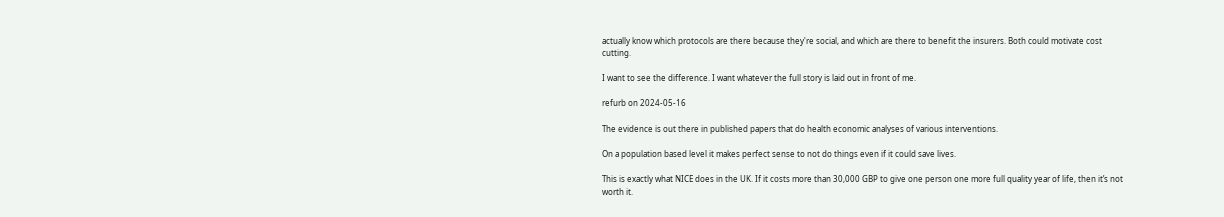actually know which protocols are there because they're social, and which are there to benefit the insurers. Both could motivate cost cutting.

I want to see the difference. I want whatever the full story is laid out in front of me.

refurb on 2024-05-16

The evidence is out there in published papers that do health economic analyses of various interventions.

On a population based level it makes perfect sense to not do things even if it could save lives.

This is exactly what NICE does in the UK. If it costs more than 30,000 GBP to give one person one more full quality year of life, then it’s not worth it.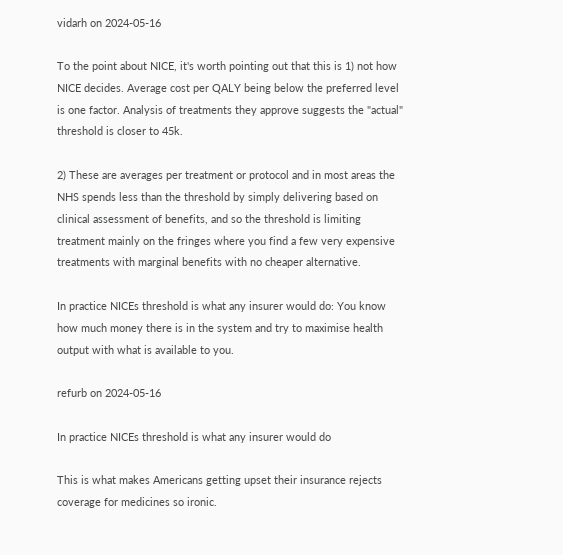vidarh on 2024-05-16

To the point about NICE, it's worth pointing out that this is 1) not how NICE decides. Average cost per QALY being below the preferred level is one factor. Analysis of treatments they approve suggests the "actual" threshold is closer to 45k.

2) These are averages per treatment or protocol and in most areas the NHS spends less than the threshold by simply delivering based on clinical assessment of benefits, and so the threshold is limiting treatment mainly on the fringes where you find a few very expensive treatments with marginal benefits with no cheaper alternative.

In practice NICEs threshold is what any insurer would do: You know how much money there is in the system and try to maximise health output with what is available to you.

refurb on 2024-05-16

In practice NICEs threshold is what any insurer would do

This is what makes Americans getting upset their insurance rejects coverage for medicines so ironic.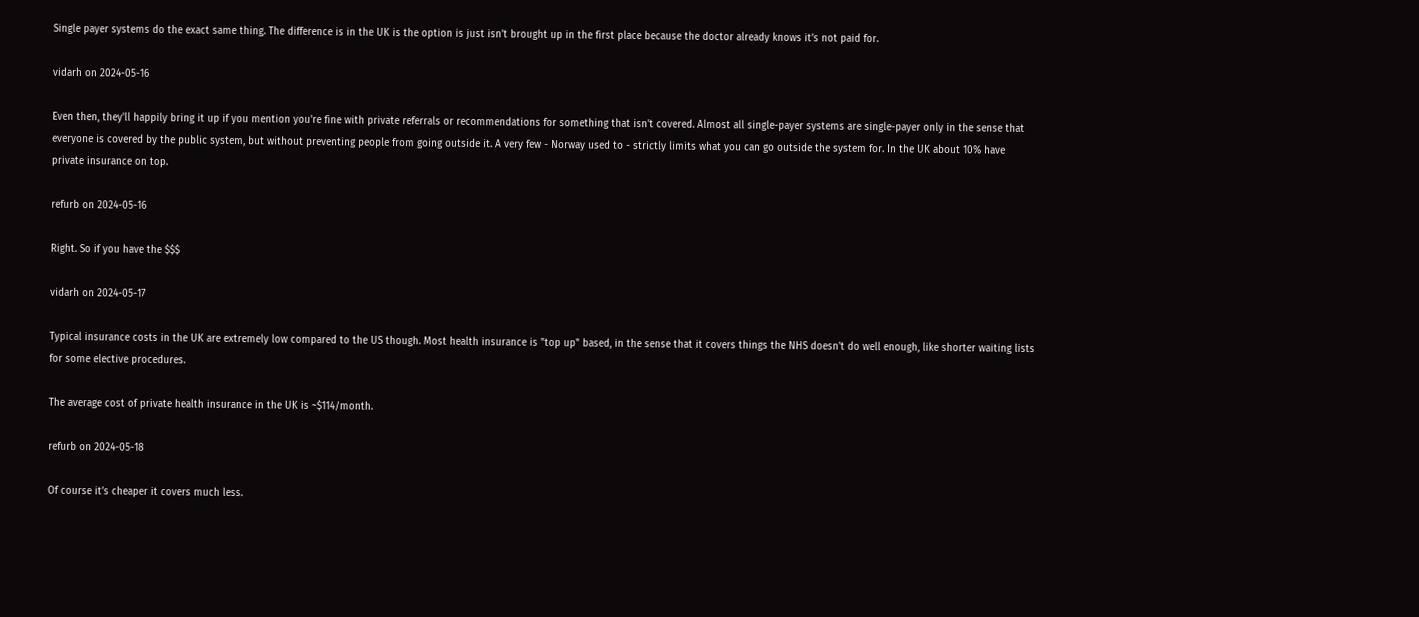Single payer systems do the exact same thing. The difference is in the UK is the option is just isn’t brought up in the first place because the doctor already knows it’s not paid for.

vidarh on 2024-05-16

Even then, they'll happily bring it up if you mention you're fine with private referrals or recommendations for something that isn't covered. Almost all single-payer systems are single-payer only in the sense that everyone is covered by the public system, but without preventing people from going outside it. A very few - Norway used to - strictly limits what you can go outside the system for. In the UK about 10% have private insurance on top.

refurb on 2024-05-16

Right. So if you have the $$$

vidarh on 2024-05-17

Typical insurance costs in the UK are extremely low compared to the US though. Most health insurance is "top up" based, in the sense that it covers things the NHS doesn't do well enough, like shorter waiting lists for some elective procedures.

The average cost of private health insurance in the UK is ~$114/month.

refurb on 2024-05-18

Of course it’s cheaper it covers much less.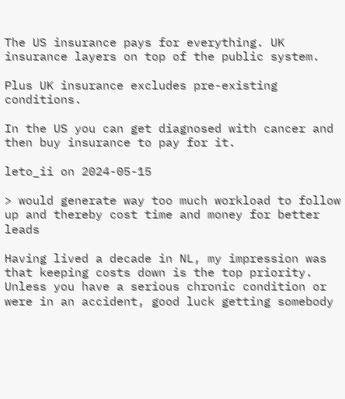The US insurance pays for everything. UK insurance layers on top of the public system.

Plus UK insurance excludes pre-existing conditions.

In the US you can get diagnosed with cancer and then buy insurance to pay for it.

leto_ii on 2024-05-15

> would generate way too much workload to follow up and thereby cost time and money for better leads

Having lived a decade in NL, my impression was that keeping costs down is the top priority. Unless you have a serious chronic condition or were in an accident, good luck getting somebody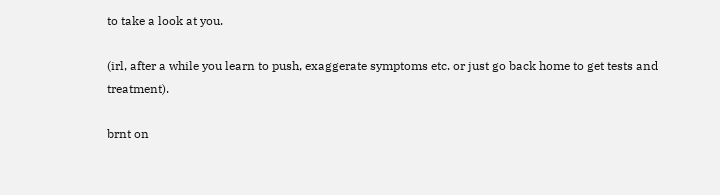to take a look at you.

(irl, after a while you learn to push, exaggerate symptoms etc. or just go back home to get tests and treatment).

brnt on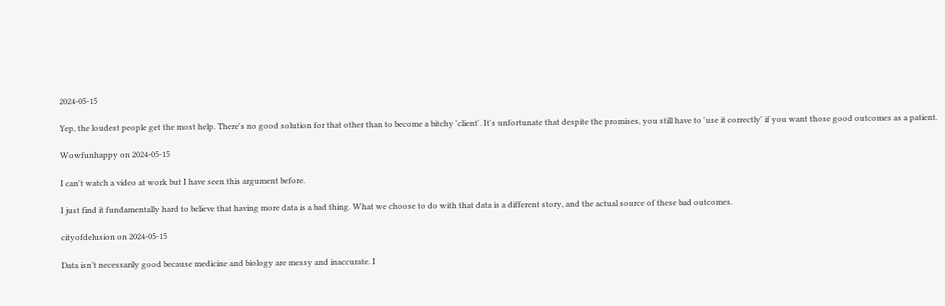2024-05-15

Yep, the loudest people get the most help. There's no good solution for that other than to become a bitchy 'client'. It's unfortunate that despite the promises, you still have to 'use it correctly' if you want those good outcomes as a patient.

Wowfunhappy on 2024-05-15

I can't watch a video at work but I have seen this argument before.

I just find it fundamentally hard to believe that having more data is a bad thing. What we choose to do with that data is a different story, and the actual source of these bad outcomes.

cityofdelusion on 2024-05-15

Data isn’t necessarily good because medicine and biology are messy and inaccurate. I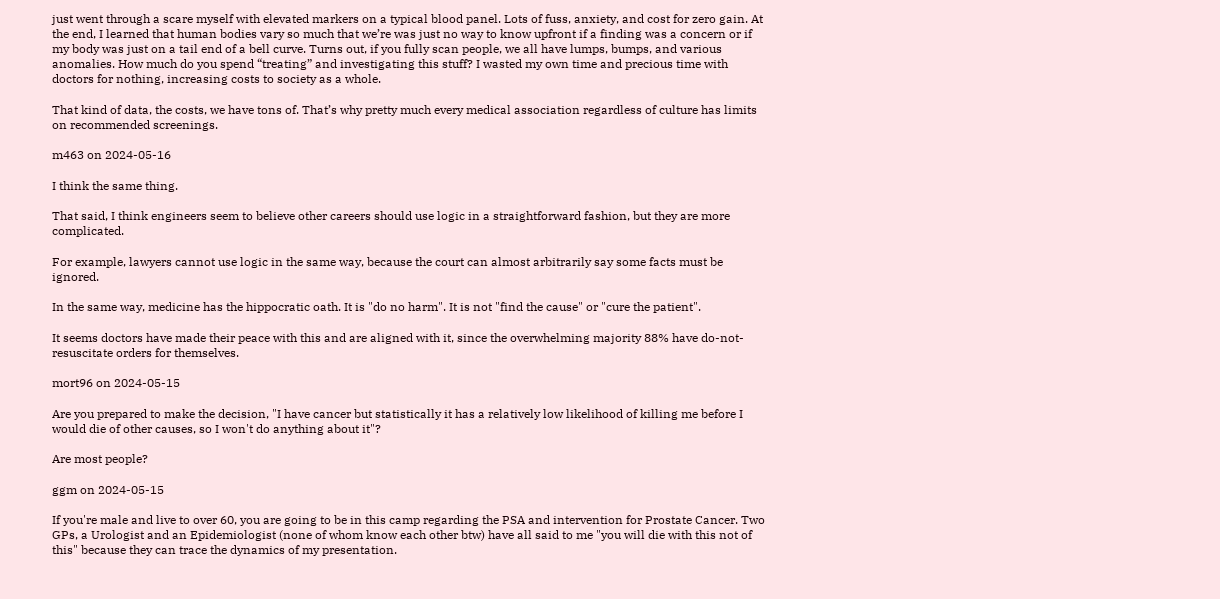just went through a scare myself with elevated markers on a typical blood panel. Lots of fuss, anxiety, and cost for zero gain. At the end, I learned that human bodies vary so much that we’re was just no way to know upfront if a finding was a concern or if my body was just on a tail end of a bell curve. Turns out, if you fully scan people, we all have lumps, bumps, and various anomalies. How much do you spend “treating” and investigating this stuff? I wasted my own time and precious time with doctors for nothing, increasing costs to society as a whole.

That kind of data, the costs, we have tons of. That’s why pretty much every medical association regardless of culture has limits on recommended screenings.

m463 on 2024-05-16

I think the same thing.

That said, I think engineers seem to believe other careers should use logic in a straightforward fashion, but they are more complicated.

For example, lawyers cannot use logic in the same way, because the court can almost arbitrarily say some facts must be ignored.

In the same way, medicine has the hippocratic oath. It is "do no harm". It is not "find the cause" or "cure the patient".

It seems doctors have made their peace with this and are aligned with it, since the overwhelming majority 88% have do-not-resuscitate orders for themselves.

mort96 on 2024-05-15

Are you prepared to make the decision, "I have cancer but statistically it has a relatively low likelihood of killing me before I would die of other causes, so I won't do anything about it"?

Are most people?

ggm on 2024-05-15

If you're male and live to over 60, you are going to be in this camp regarding the PSA and intervention for Prostate Cancer. Two GPs, a Urologist and an Epidemiologist (none of whom know each other btw) have all said to me "you will die with this not of this" because they can trace the dynamics of my presentation.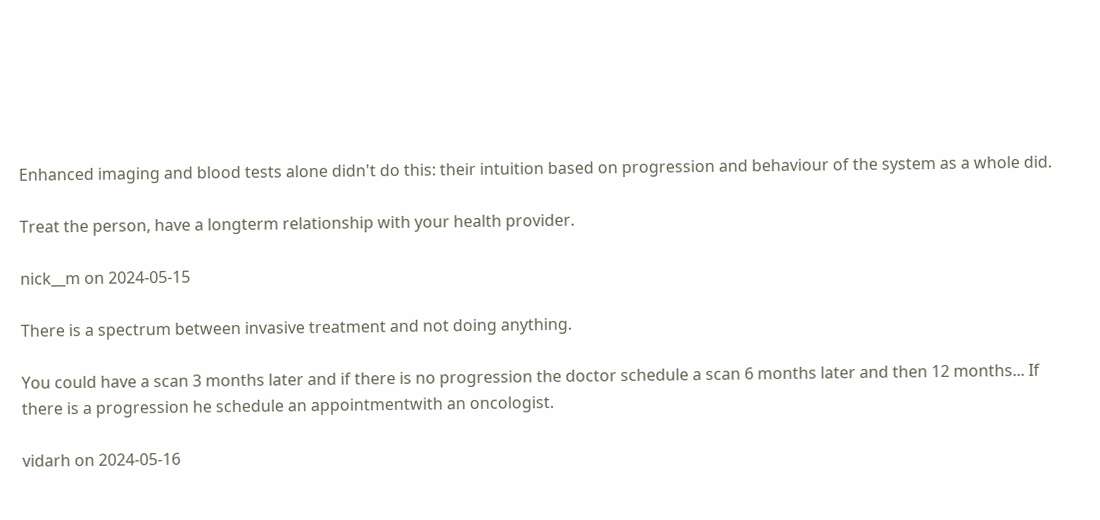Enhanced imaging and blood tests alone didn't do this: their intuition based on progression and behaviour of the system as a whole did.

Treat the person, have a longterm relationship with your health provider.

nick__m on 2024-05-15

There is a spectrum between invasive treatment and not doing anything.

You could have a scan 3 months later and if there is no progression the doctor schedule a scan 6 months later and then 12 months... If there is a progression he schedule an appointmentwith an oncologist.

vidarh on 2024-05-16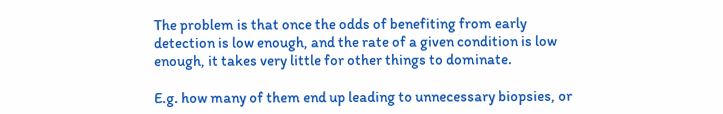The problem is that once the odds of benefiting from early detection is low enough, and the rate of a given condition is low enough, it takes very little for other things to dominate.

E.g. how many of them end up leading to unnecessary biopsies, or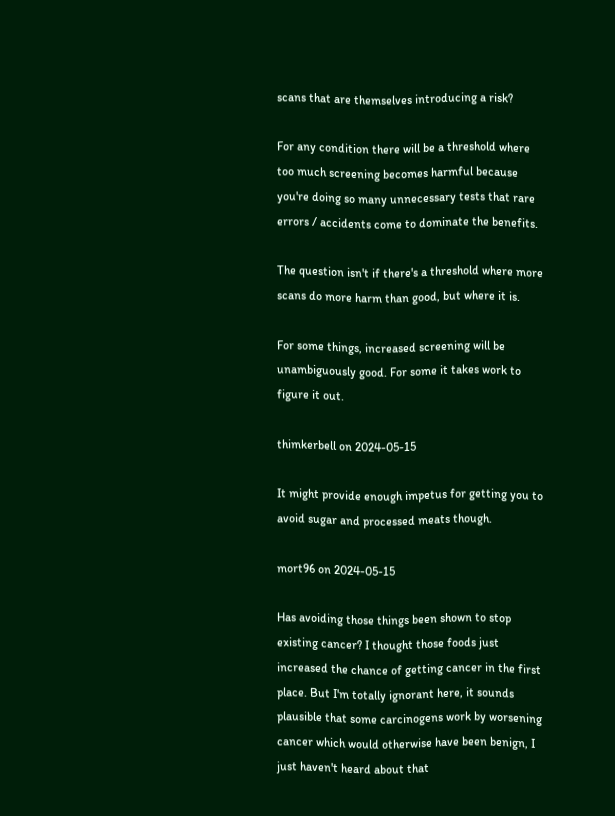scans that are themselves introducing a risk?

For any condition there will be a threshold where too much screening becomes harmful because you're doing so many unnecessary tests that rare errors / accidents come to dominate the benefits.

The question isn't if there's a threshold where more scans do more harm than good, but where it is.

For some things, increased screening will be unambiguously good. For some it takes work to figure it out.

thimkerbell on 2024-05-15

It might provide enough impetus for getting you to avoid sugar and processed meats though.

mort96 on 2024-05-15

Has avoiding those things been shown to stop existing cancer? I thought those foods just increased the chance of getting cancer in the first place. But I'm totally ignorant here, it sounds plausible that some carcinogens work by worsening cancer which would otherwise have been benign, I just haven't heard about that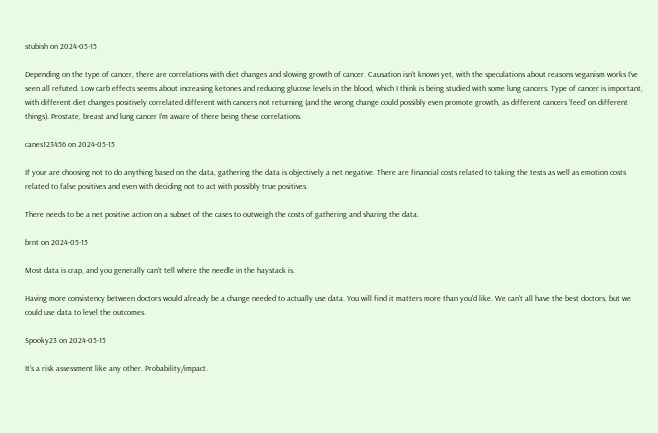stubish on 2024-05-15

Depending on the type of cancer, there are correlations with diet changes and slowing growth of cancer. Causation isn't known yet, with the speculations about reasons veganism works I've seen all refuted. Low carb effects seems about increasing ketones and reducing glucose levels in the blood, which I think is being studied with some lung cancers. Type of cancer is important, with different diet changes positively correlated different with cancers not returning (and the wrong change could possibly even promote growth, as different cancers 'feed' on different things). Prostate, breast and lung cancer I'm aware of there being these correlations.

canes123456 on 2024-05-15

If your are choosing not to do anything based on the data, gathering the data is objectively a net negative. There are financial costs related to taking the tests as well as emotion costs related to false positives and even with deciding not to act with possibly true positives.

There needs to be a net positive action on a subset of the cases to outweigh the costs of gathering and sharing the data.

brnt on 2024-05-15

Most data is crap, and you generally can't tell where the needle in the haystack is.

Having more consistency between doctors would already be a change needed to actually use data. You will find it matters more than you'd like. We can't all have the best doctors, but we could use data to level the outcomes.

Spooky23 on 2024-05-15

It’s a risk assessment like any other. Probability/impact.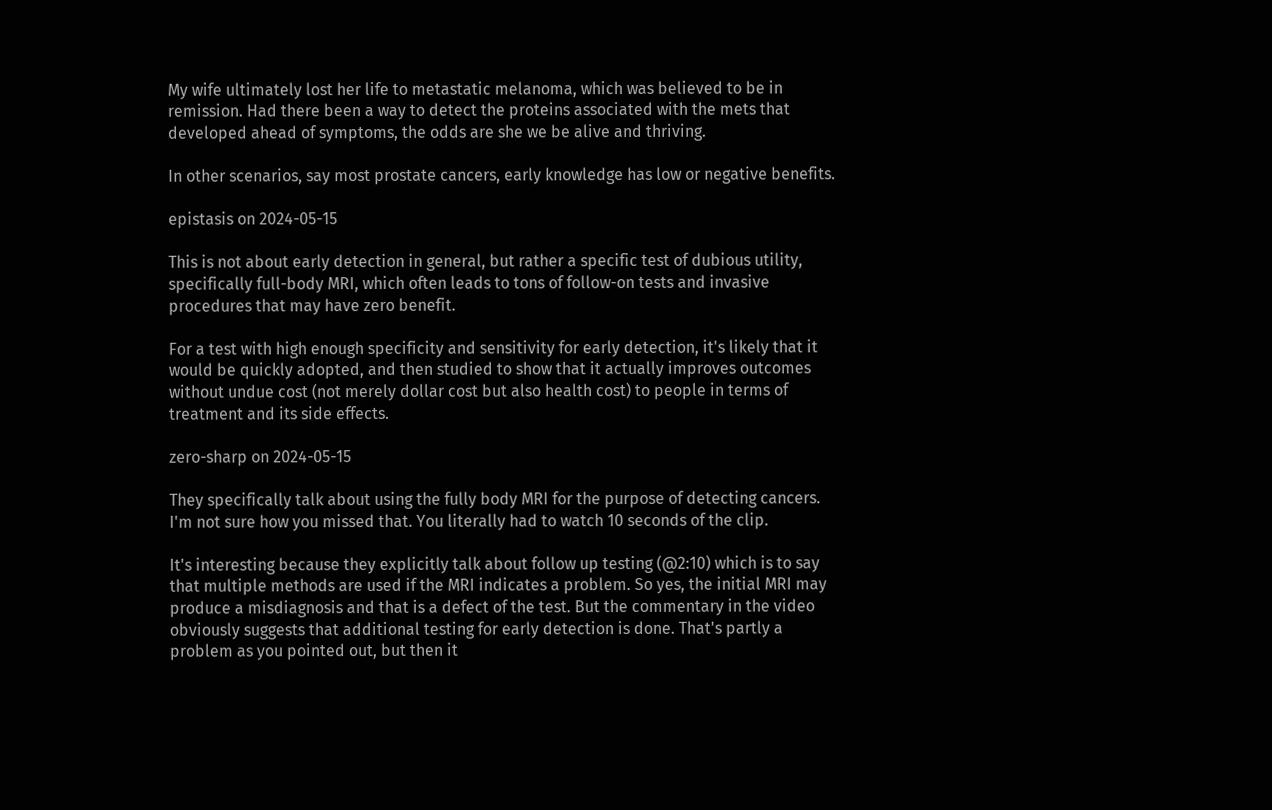My wife ultimately lost her life to metastatic melanoma, which was believed to be in remission. Had there been a way to detect the proteins associated with the mets that developed ahead of symptoms, the odds are she we be alive and thriving.

In other scenarios, say most prostate cancers, early knowledge has low or negative benefits.

epistasis on 2024-05-15

This is not about early detection in general, but rather a specific test of dubious utility, specifically full-body MRI, which often leads to tons of follow-on tests and invasive procedures that may have zero benefit.

For a test with high enough specificity and sensitivity for early detection, it's likely that it would be quickly adopted, and then studied to show that it actually improves outcomes without undue cost (not merely dollar cost but also health cost) to people in terms of treatment and its side effects.

zero-sharp on 2024-05-15

They specifically talk about using the fully body MRI for the purpose of detecting cancers. I'm not sure how you missed that. You literally had to watch 10 seconds of the clip.

It's interesting because they explicitly talk about follow up testing (@2:10) which is to say that multiple methods are used if the MRI indicates a problem. So yes, the initial MRI may produce a misdiagnosis and that is a defect of the test. But the commentary in the video obviously suggests that additional testing for early detection is done. That's partly a problem as you pointed out, but then it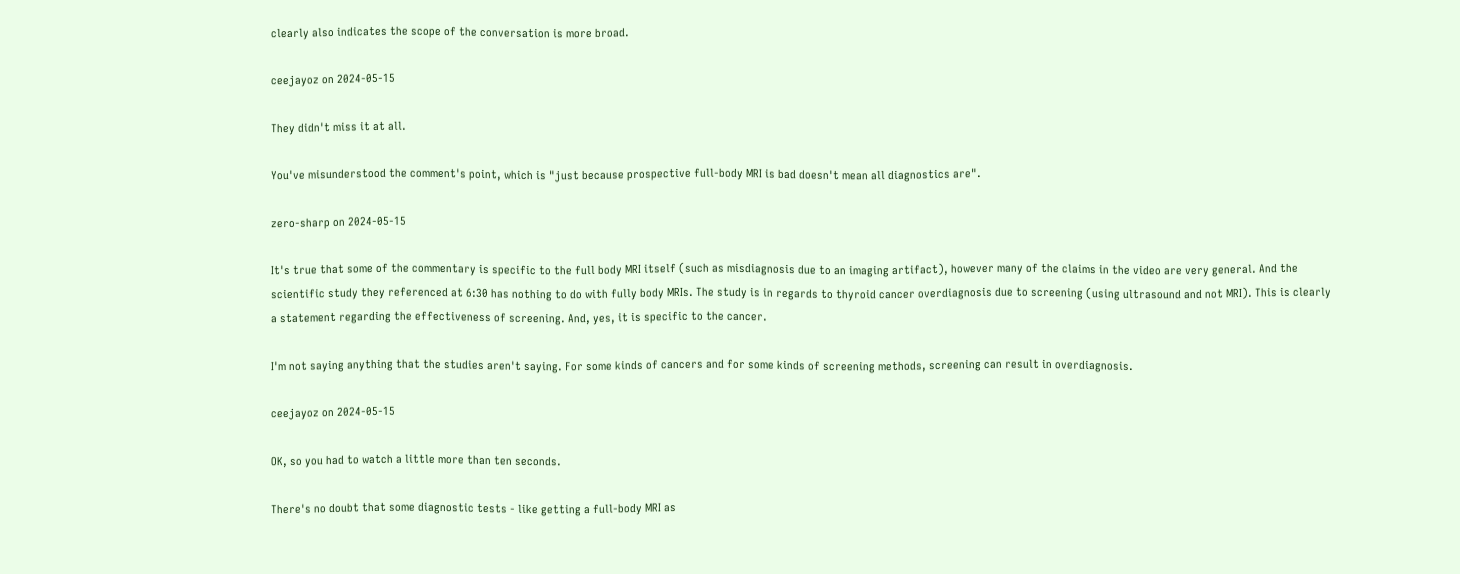clearly also indicates the scope of the conversation is more broad.

ceejayoz on 2024-05-15

They didn't miss it at all.

You've misunderstood the comment's point, which is "just because prospective full-body MRI is bad doesn't mean all diagnostics are".

zero-sharp on 2024-05-15

It's true that some of the commentary is specific to the full body MRI itself (such as misdiagnosis due to an imaging artifact), however many of the claims in the video are very general. And the scientific study they referenced at 6:30 has nothing to do with fully body MRIs. The study is in regards to thyroid cancer overdiagnosis due to screening (using ultrasound and not MRI). This is clearly a statement regarding the effectiveness of screening. And, yes, it is specific to the cancer.

I'm not saying anything that the studies aren't saying. For some kinds of cancers and for some kinds of screening methods, screening can result in overdiagnosis.

ceejayoz on 2024-05-15

OK, so you had to watch a little more than ten seconds.

There's no doubt that some diagnostic tests - like getting a full-body MRI as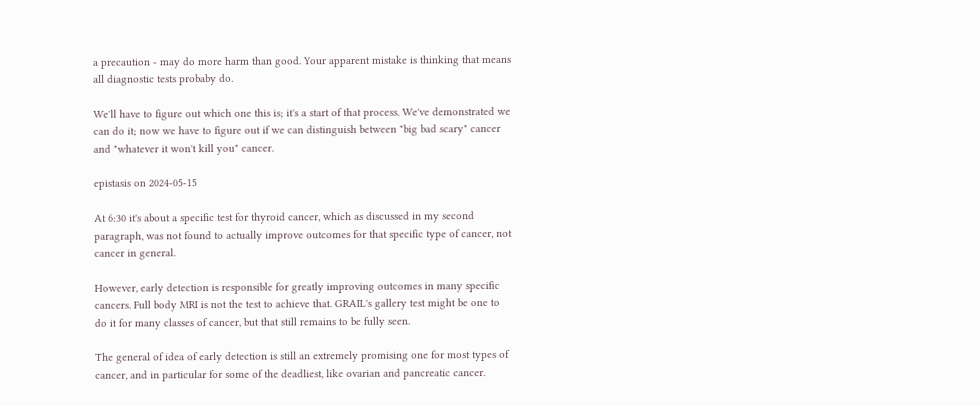a precaution - may do more harm than good. Your apparent mistake is thinking that means all diagnostic tests probaby do.

We'll have to figure out which one this is; it's a start of that process. We've demonstrated we can do it; now we have to figure out if we can distinguish between "big bad scary" cancer and "whatever it won't kill you" cancer.

epistasis on 2024-05-15

At 6:30 it's about a specific test for thyroid cancer, which as discussed in my second paragraph, was not found to actually improve outcomes for that specific type of cancer, not cancer in general.

However, early detection is responsible for greatly improving outcomes in many specific cancers. Full body MRI is not the test to achieve that. GRAIL's gallery test might be one to do it for many classes of cancer, but that still remains to be fully seen.

The general of idea of early detection is still an extremely promising one for most types of cancer, and in particular for some of the deadliest, like ovarian and pancreatic cancer.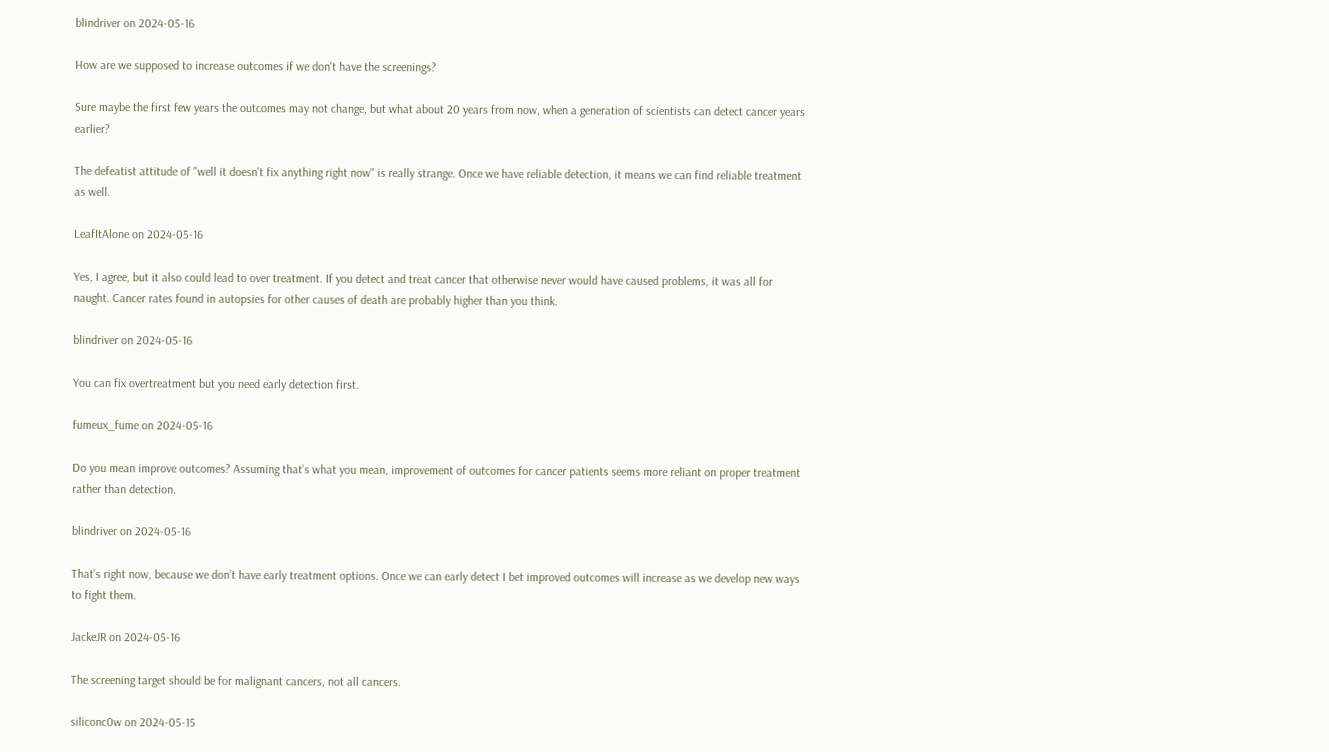blindriver on 2024-05-16

How are we supposed to increase outcomes if we don't have the screenings?

Sure maybe the first few years the outcomes may not change, but what about 20 years from now, when a generation of scientists can detect cancer years earlier?

The defeatist attitude of "well it doesn't fix anything right now" is really strange. Once we have reliable detection, it means we can find reliable treatment as well.

LeafItAlone on 2024-05-16

Yes, I agree, but it also could lead to over treatment. If you detect and treat cancer that otherwise never would have caused problems, it was all for naught. Cancer rates found in autopsies for other causes of death are probably higher than you think.

blindriver on 2024-05-16

You can fix overtreatment but you need early detection first.

fumeux_fume on 2024-05-16

Do you mean improve outcomes? Assuming that’s what you mean, improvement of outcomes for cancer patients seems more reliant on proper treatment rather than detection.

blindriver on 2024-05-16

That’s right now, because we don’t have early treatment options. Once we can early detect I bet improved outcomes will increase as we develop new ways to fight them.

JackeJR on 2024-05-16

The screening target should be for malignant cancers, not all cancers.

siliconc0w on 2024-05-15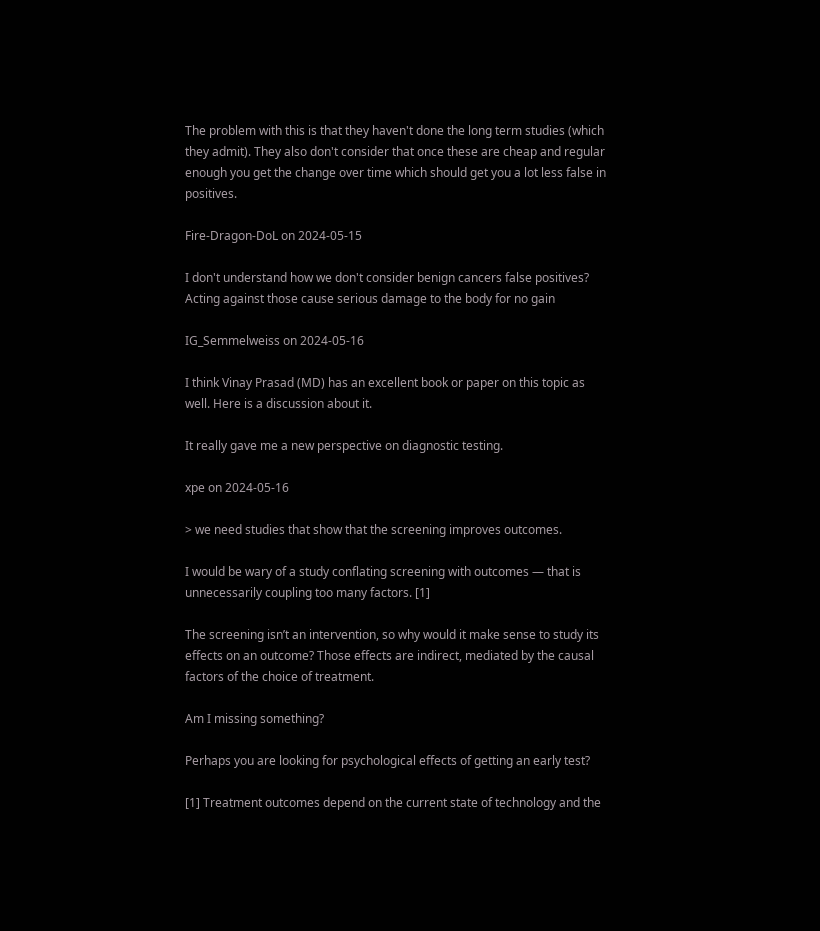The problem with this is that they haven't done the long term studies (which they admit). They also don't consider that once these are cheap and regular enough you get the change over time which should get you a lot less false in positives.

Fire-Dragon-DoL on 2024-05-15

I don't understand how we don't consider benign cancers false positives? Acting against those cause serious damage to the body for no gain

IG_Semmelweiss on 2024-05-16

I think Vinay Prasad (MD) has an excellent book or paper on this topic as well. Here is a discussion about it.

It really gave me a new perspective on diagnostic testing.

xpe on 2024-05-16

> we need studies that show that the screening improves outcomes.

I would be wary of a study conflating screening with outcomes — that is unnecessarily coupling too many factors. [1]

The screening isn’t an intervention, so why would it make sense to study its effects on an outcome? Those effects are indirect, mediated by the causal factors of the choice of treatment.

Am I missing something?

Perhaps you are looking for psychological effects of getting an early test?

[1] Treatment outcomes depend on the current state of technology and the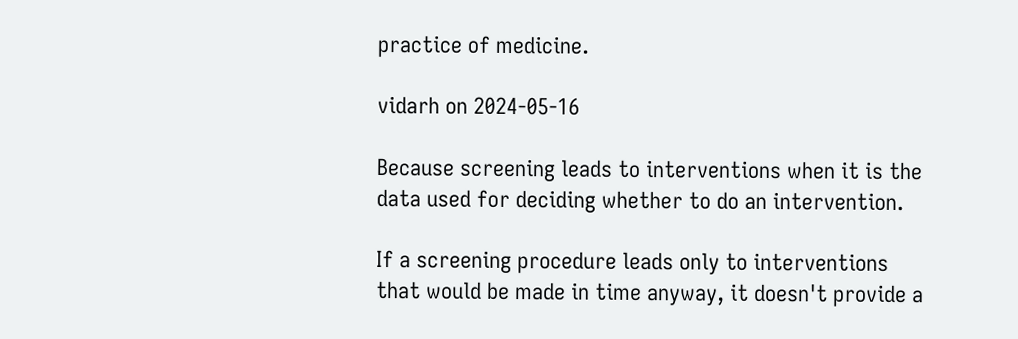practice of medicine.

vidarh on 2024-05-16

Because screening leads to interventions when it is the data used for deciding whether to do an intervention.

If a screening procedure leads only to interventions that would be made in time anyway, it doesn't provide a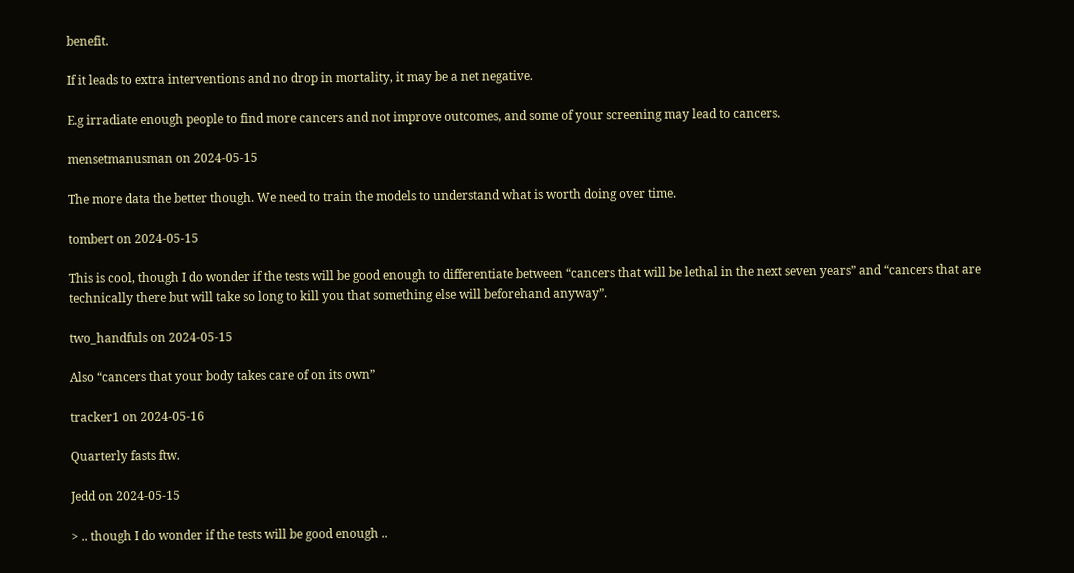benefit.

If it leads to extra interventions and no drop in mortality, it may be a net negative.

E.g irradiate enough people to find more cancers and not improve outcomes, and some of your screening may lead to cancers.

mensetmanusman on 2024-05-15

The more data the better though. We need to train the models to understand what is worth doing over time.

tombert on 2024-05-15

This is cool, though I do wonder if the tests will be good enough to differentiate between “cancers that will be lethal in the next seven years” and “cancers that are technically there but will take so long to kill you that something else will beforehand anyway”.

two_handfuls on 2024-05-15

Also “cancers that your body takes care of on its own”

tracker1 on 2024-05-16

Quarterly fasts ftw.

Jedd on 2024-05-15

> .. though I do wonder if the tests will be good enough ..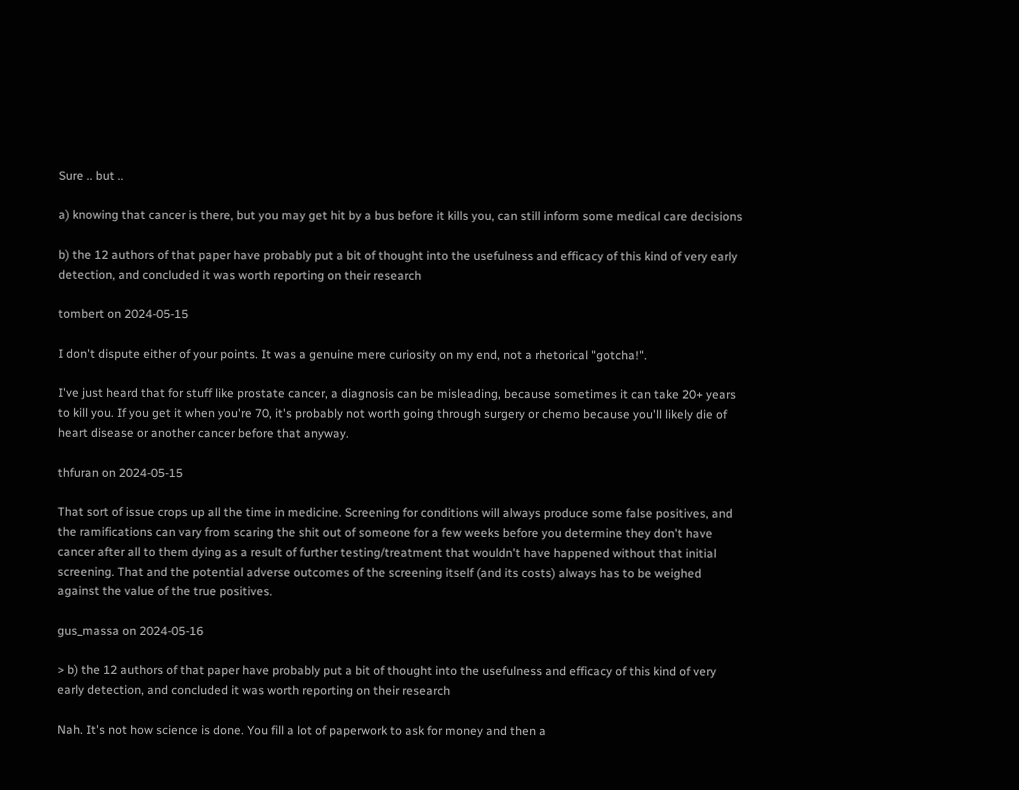Sure .. but ..

a) knowing that cancer is there, but you may get hit by a bus before it kills you, can still inform some medical care decisions

b) the 12 authors of that paper have probably put a bit of thought into the usefulness and efficacy of this kind of very early detection, and concluded it was worth reporting on their research

tombert on 2024-05-15

I don't dispute either of your points. It was a genuine mere curiosity on my end, not a rhetorical "gotcha!".

I've just heard that for stuff like prostate cancer, a diagnosis can be misleading, because sometimes it can take 20+ years to kill you. If you get it when you're 70, it's probably not worth going through surgery or chemo because you'll likely die of heart disease or another cancer before that anyway.

thfuran on 2024-05-15

That sort of issue crops up all the time in medicine. Screening for conditions will always produce some false positives, and the ramifications can vary from scaring the shit out of someone for a few weeks before you determine they don't have cancer after all to them dying as a result of further testing/treatment that wouldn't have happened without that initial screening. That and the potential adverse outcomes of the screening itself (and its costs) always has to be weighed against the value of the true positives.

gus_massa on 2024-05-16

> b) the 12 authors of that paper have probably put a bit of thought into the usefulness and efficacy of this kind of very early detection, and concluded it was worth reporting on their research

Nah. It's not how science is done. You fill a lot of paperwork to ask for money and then a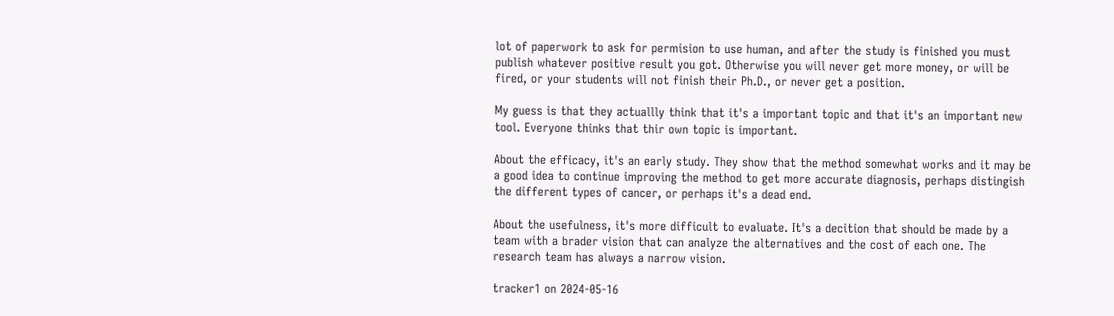lot of paperwork to ask for permision to use human, and after the study is finished you must publish whatever positive result you got. Otherwise you will never get more money, or will be fired, or your students will not finish their Ph.D., or never get a position.

My guess is that they actuallly think that it's a important topic and that it's an important new tool. Everyone thinks that thir own topic is important.

About the efficacy, it's an early study. They show that the method somewhat works and it may be a good idea to continue improving the method to get more accurate diagnosis, perhaps distingish the different types of cancer, or perhaps it's a dead end.

About the usefulness, it's more difficult to evaluate. It's a decition that should be made by a team with a brader vision that can analyze the alternatives and the cost of each one. The research team has always a narrow vision.

tracker1 on 2024-05-16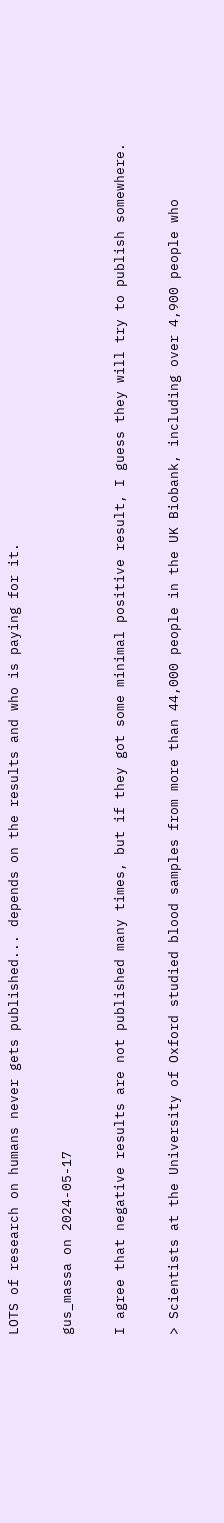LOTS of research on humans never gets published... depends on the results and who is paying for it.

gus_massa on 2024-05-17

I agree that negative results are not published many times, but if they got some minimal positive result, I guess they will try to publish somewhere.

> Scientists at the University of Oxford studied blood samples from more than 44,000 people in the UK Biobank, including over 4,900 people who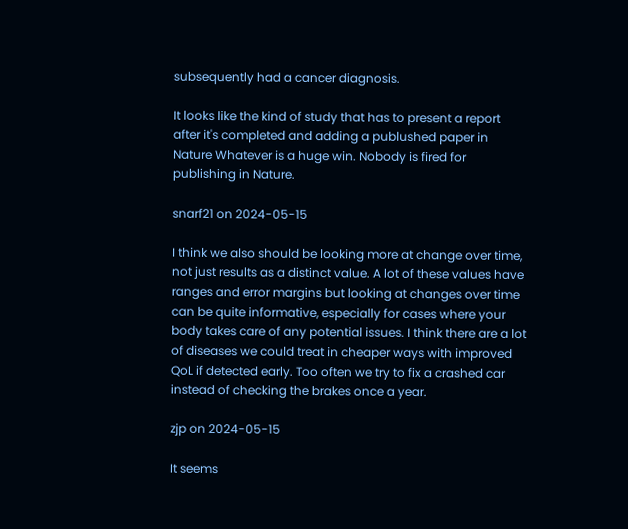subsequently had a cancer diagnosis.

It looks like the kind of study that has to present a report after it's completed and adding a publushed paper in Nature Whatever is a huge win. Nobody is fired for publishing in Nature.

snarf21 on 2024-05-15

I think we also should be looking more at change over time, not just results as a distinct value. A lot of these values have ranges and error margins but looking at changes over time can be quite informative, especially for cases where your body takes care of any potential issues. I think there are a lot of diseases we could treat in cheaper ways with improved QoL if detected early. Too often we try to fix a crashed car instead of checking the brakes once a year.

zjp on 2024-05-15

It seems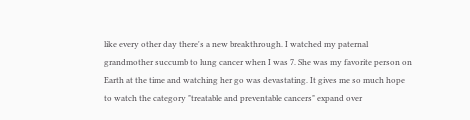like every other day there's a new breakthrough. I watched my paternal grandmother succumb to lung cancer when I was 7. She was my favorite person on Earth at the time and watching her go was devastating. It gives me so much hope to watch the category "treatable and preventable cancers" expand over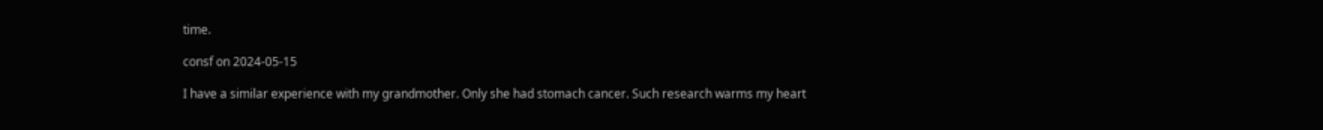time.

consf on 2024-05-15

I have a similar experience with my grandmother. Only she had stomach cancer. Such research warms my heart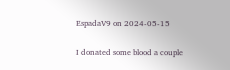EspadaV9 on 2024-05-15

I donated some blood a couple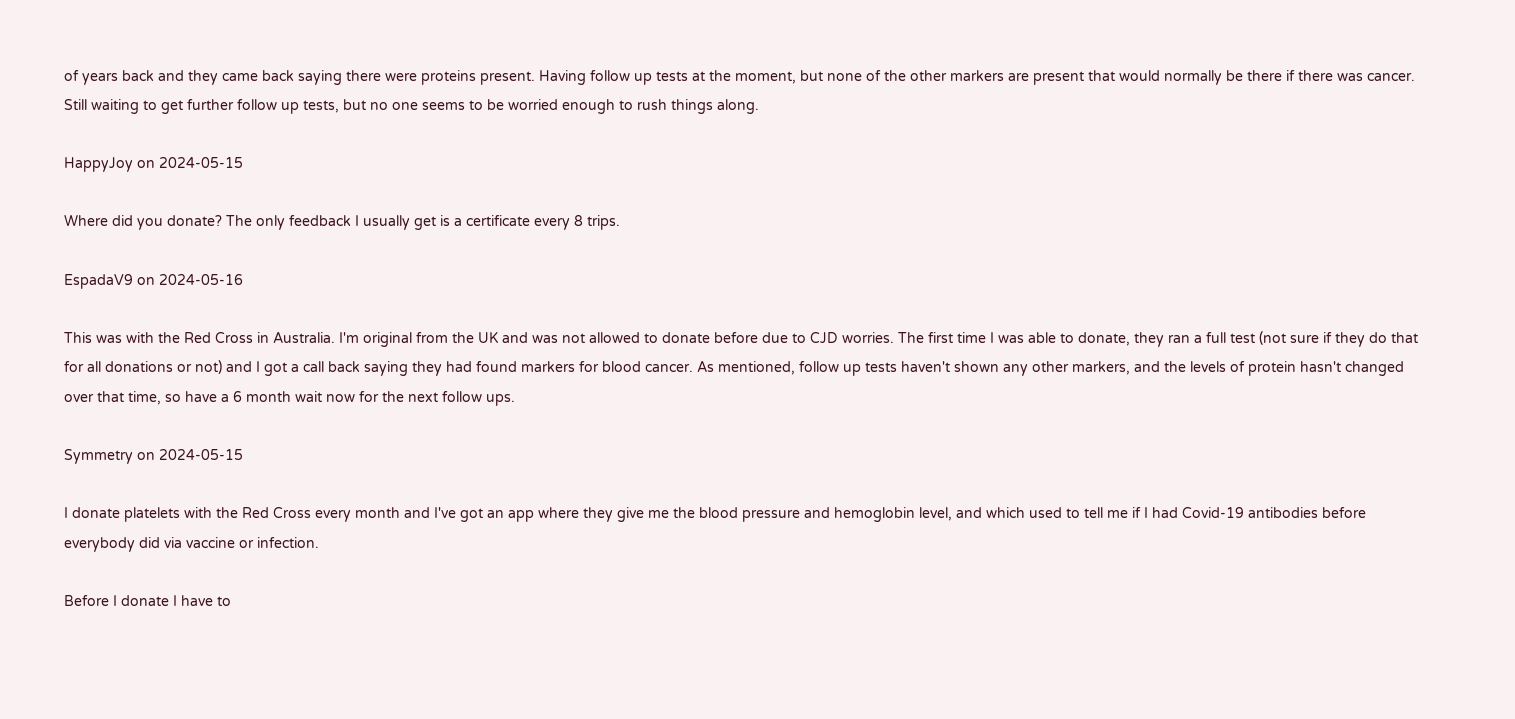of years back and they came back saying there were proteins present. Having follow up tests at the moment, but none of the other markers are present that would normally be there if there was cancer. Still waiting to get further follow up tests, but no one seems to be worried enough to rush things along.

HappyJoy on 2024-05-15

Where did you donate? The only feedback I usually get is a certificate every 8 trips.

EspadaV9 on 2024-05-16

This was with the Red Cross in Australia. I'm original from the UK and was not allowed to donate before due to CJD worries. The first time I was able to donate, they ran a full test (not sure if they do that for all donations or not) and I got a call back saying they had found markers for blood cancer. As mentioned, follow up tests haven't shown any other markers, and the levels of protein hasn't changed over that time, so have a 6 month wait now for the next follow ups.

Symmetry on 2024-05-15

I donate platelets with the Red Cross every month and I've got an app where they give me the blood pressure and hemoglobin level, and which used to tell me if I had Covid-19 antibodies before everybody did via vaccine or infection.

Before I donate I have to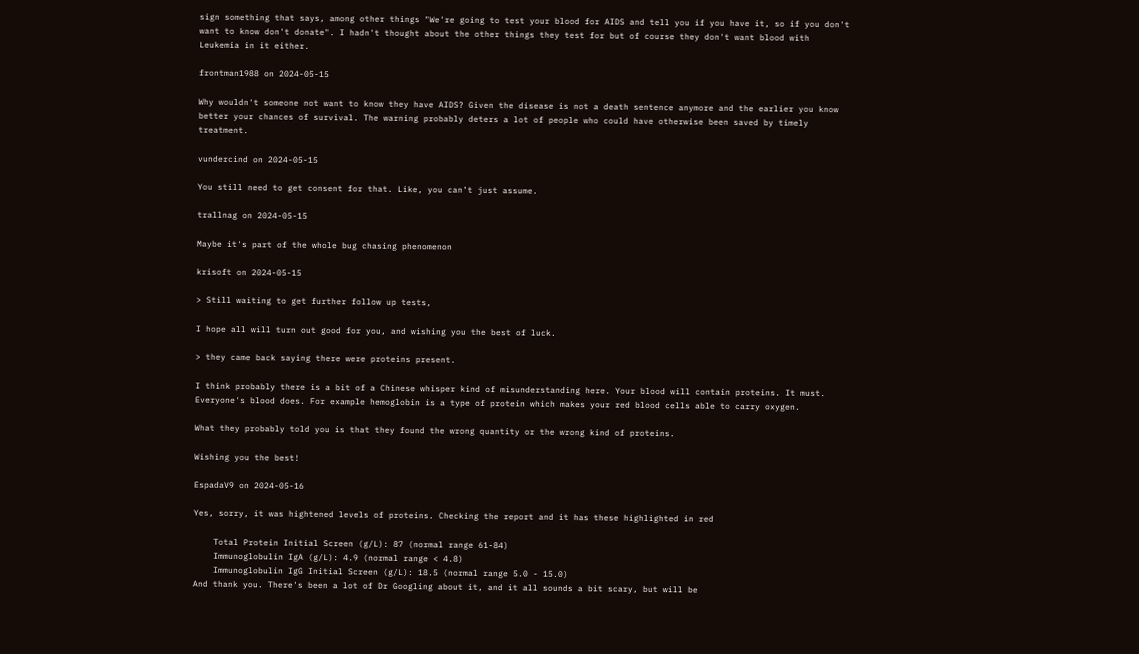sign something that says, among other things "We're going to test your blood for AIDS and tell you if you have it, so if you don't want to know don't donate". I hadn't thought about the other things they test for but of course they don't want blood with Leukemia in it either.

frontman1988 on 2024-05-15

Why wouldn't someone not want to know they have AIDS? Given the disease is not a death sentence anymore and the earlier you know better your chances of survival. The warning probably deters a lot of people who could have otherwise been saved by timely treatment.

vundercind on 2024-05-15

You still need to get consent for that. Like, you can’t just assume.

trallnag on 2024-05-15

Maybe it's part of the whole bug chasing phenomenon

krisoft on 2024-05-15

> Still waiting to get further follow up tests,

I hope all will turn out good for you, and wishing you the best of luck.

> they came back saying there were proteins present.

I think probably there is a bit of a Chinese whisper kind of misunderstanding here. Your blood will contain proteins. It must. Everyone's blood does. For example hemoglobin is a type of protein which makes your red blood cells able to carry oxygen.

What they probably told you is that they found the wrong quantity or the wrong kind of proteins.

Wishing you the best!

EspadaV9 on 2024-05-16

Yes, sorry, it was hightened levels of proteins. Checking the report and it has these highlighted in red

    Total Protein Initial Screen (g/L): 87 (normal range 61-84)
    Immunoglobulin IgA (g/L): 4.9 (normal range < 4.8)
    Immunoglobulin IgG Initial Screen (g/L): 18.5 (normal range 5.0 - 15.0)
And thank you. There's been a lot of Dr Googling about it, and it all sounds a bit scary, but will be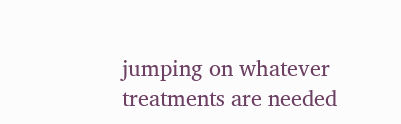jumping on whatever treatments are needed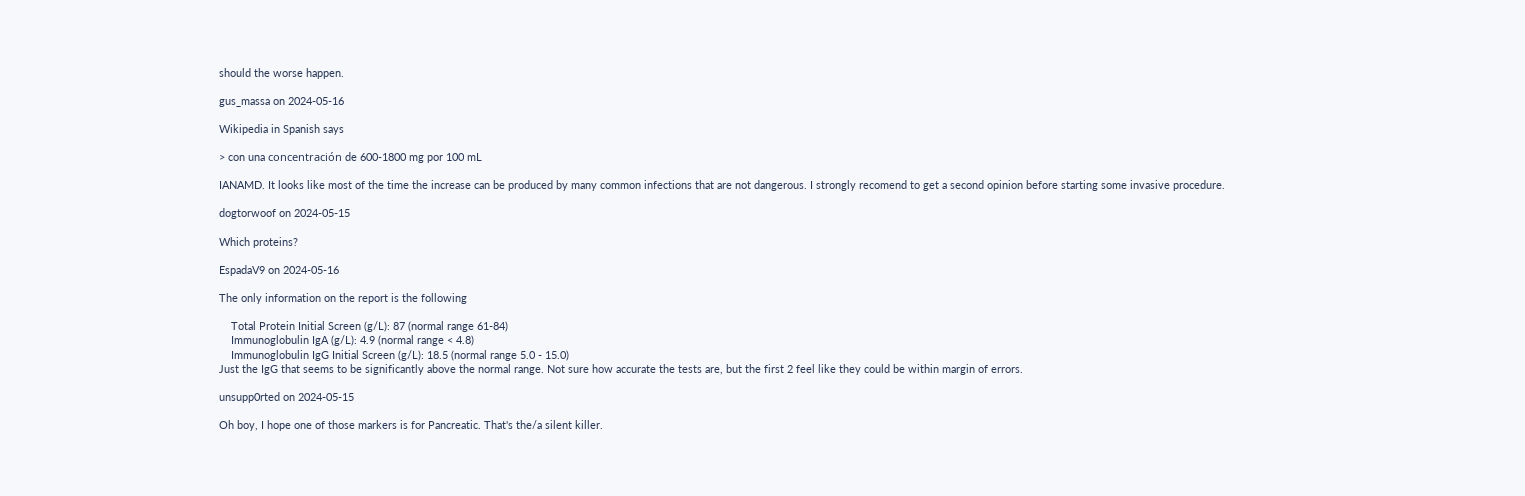should the worse happen.

gus_massa on 2024-05-16

Wikipedia in Spanish says

> con una concentración de 600-1800 mg por 100 mL

IANAMD. It looks like most of the time the increase can be produced by many common infections that are not dangerous. I strongly recomend to get a second opinion before starting some invasive procedure.

dogtorwoof on 2024-05-15

Which proteins?

EspadaV9 on 2024-05-16

The only information on the report is the following

    Total Protein Initial Screen (g/L): 87 (normal range 61-84)
    Immunoglobulin IgA (g/L): 4.9 (normal range < 4.8)
    Immunoglobulin IgG Initial Screen (g/L): 18.5 (normal range 5.0 - 15.0)
Just the IgG that seems to be significantly above the normal range. Not sure how accurate the tests are, but the first 2 feel like they could be within margin of errors.

unsupp0rted on 2024-05-15

Oh boy, I hope one of those markers is for Pancreatic. That's the/a silent killer.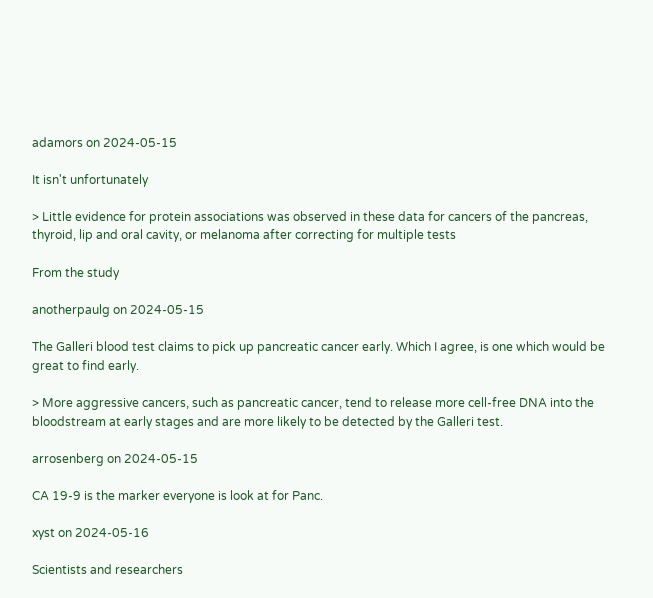adamors on 2024-05-15

It isn't unfortunately

> Little evidence for protein associations was observed in these data for cancers of the pancreas, thyroid, lip and oral cavity, or melanoma after correcting for multiple tests

From the study

anotherpaulg on 2024-05-15

The Galleri blood test claims to pick up pancreatic cancer early. Which I agree, is one which would be great to find early.

> More aggressive cancers, such as pancreatic cancer, tend to release more cell-free DNA into the bloodstream at early stages and are more likely to be detected by the Galleri test.

arrosenberg on 2024-05-15

CA 19-9 is the marker everyone is look at for Panc.

xyst on 2024-05-16

Scientists and researchers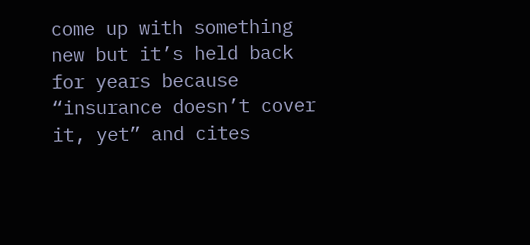come up with something new but it’s held back for years because “insurance doesn’t cover it, yet” and cites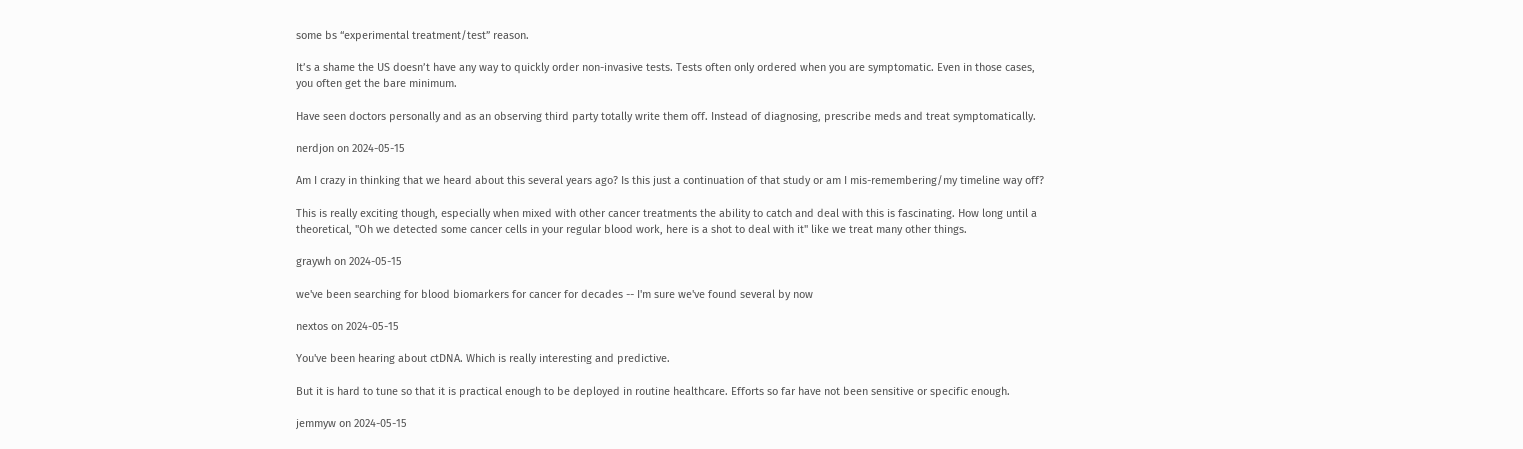some bs “experimental treatment/test” reason.

It’s a shame the US doesn’t have any way to quickly order non-invasive tests. Tests often only ordered when you are symptomatic. Even in those cases, you often get the bare minimum.

Have seen doctors personally and as an observing third party totally write them off. Instead of diagnosing, prescribe meds and treat symptomatically.

nerdjon on 2024-05-15

Am I crazy in thinking that we heard about this several years ago? Is this just a continuation of that study or am I mis-remembering/my timeline way off?

This is really exciting though, especially when mixed with other cancer treatments the ability to catch and deal with this is fascinating. How long until a theoretical, "Oh we detected some cancer cells in your regular blood work, here is a shot to deal with it" like we treat many other things.

graywh on 2024-05-15

we've been searching for blood biomarkers for cancer for decades -- I'm sure we've found several by now

nextos on 2024-05-15

You've been hearing about ctDNA. Which is really interesting and predictive.

But it is hard to tune so that it is practical enough to be deployed in routine healthcare. Efforts so far have not been sensitive or specific enough.

jemmyw on 2024-05-15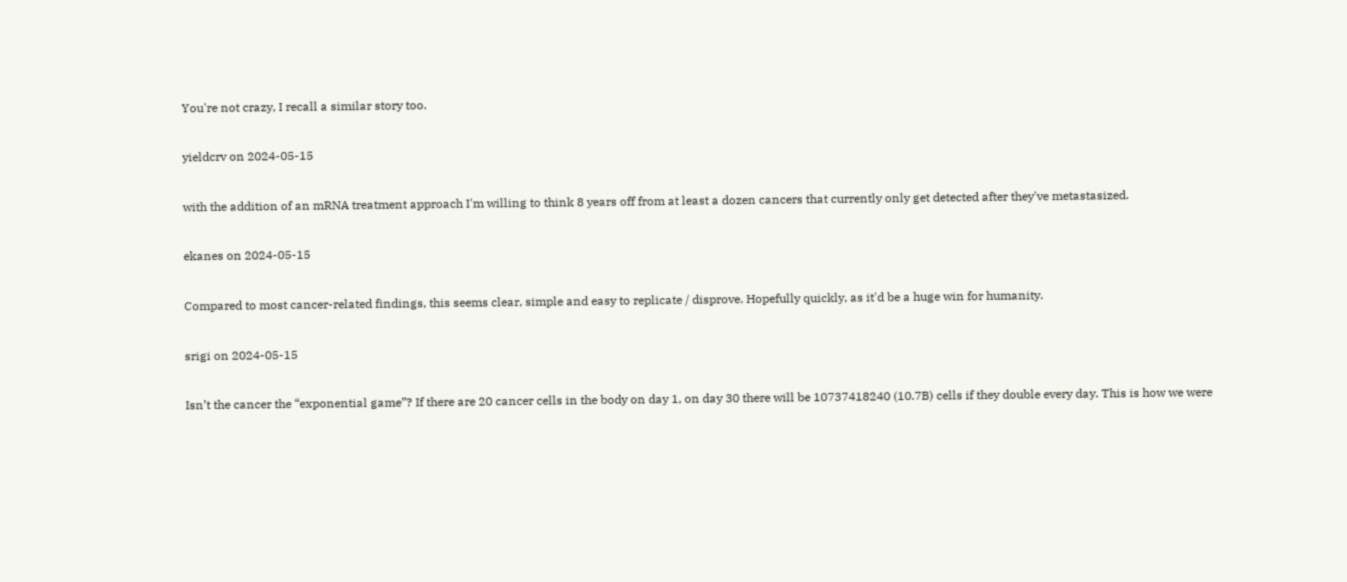You're not crazy, I recall a similar story too.

yieldcrv on 2024-05-15

with the addition of an mRNA treatment approach I'm willing to think 8 years off from at least a dozen cancers that currently only get detected after they've metastasized.

ekanes on 2024-05-15

Compared to most cancer-related findings, this seems clear, simple and easy to replicate / disprove. Hopefully quickly, as it'd be a huge win for humanity.

srigi on 2024-05-15

Isn’t the cancer the “exponential game”? If there are 20 cancer cells in the body on day 1, on day 30 there will be 10737418240 (10.7B) cells if they double every day. This is how we were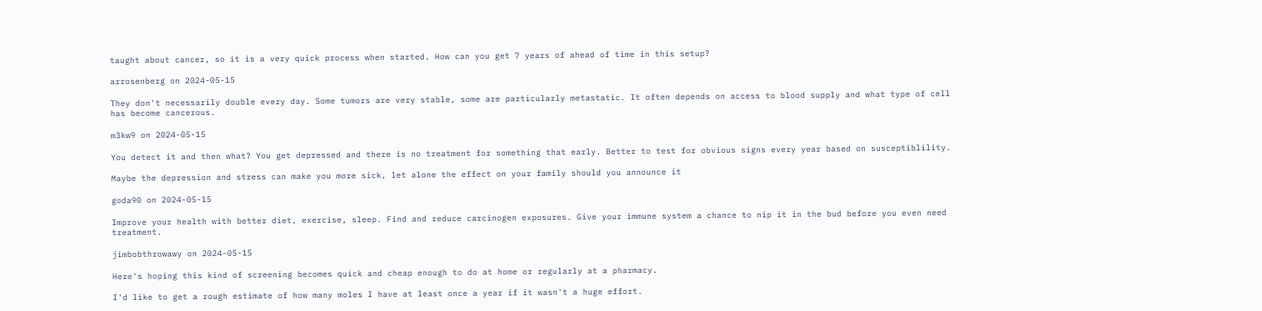taught about cancer, so it is a very quick process when started. How can you get 7 years of ahead of time in this setup?

arrosenberg on 2024-05-15

They don't necessarily double every day. Some tumors are very stable, some are particularly metastatic. It often depends on access to blood supply and what type of cell has become cancerous.

m3kw9 on 2024-05-15

You detect it and then what? You get depressed and there is no treatment for something that early. Better to test for obvious signs every year based on susceptiblility.

Maybe the depression and stress can make you more sick, let alone the effect on your family should you announce it

goda90 on 2024-05-15

Improve your health with better diet, exercise, sleep. Find and reduce carcinogen exposures. Give your immune system a chance to nip it in the bud before you even need treatment.

jimbobthrowawy on 2024-05-15

Here's hoping this kind of screening becomes quick and cheap enough to do at home or regularly at a pharmacy.

I'd like to get a rough estimate of how many moles I have at least once a year if it wasn't a huge effort.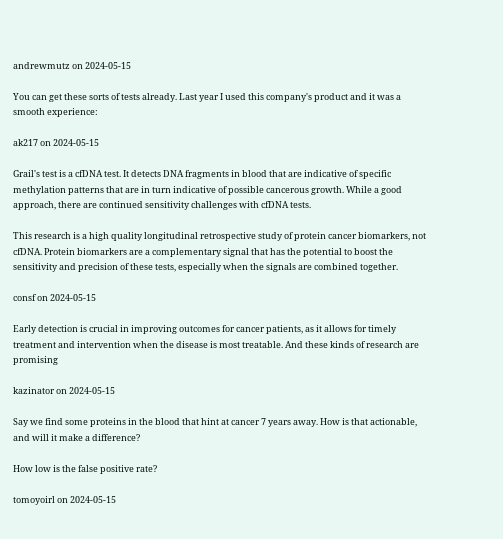andrewmutz on 2024-05-15

You can get these sorts of tests already. Last year I used this company's product and it was a smooth experience:

ak217 on 2024-05-15

Grail's test is a cfDNA test. It detects DNA fragments in blood that are indicative of specific methylation patterns that are in turn indicative of possible cancerous growth. While a good approach, there are continued sensitivity challenges with cfDNA tests.

This research is a high quality longitudinal retrospective study of protein cancer biomarkers, not cfDNA. Protein biomarkers are a complementary signal that has the potential to boost the sensitivity and precision of these tests, especially when the signals are combined together.

consf on 2024-05-15

Early detection is crucial in improving outcomes for cancer patients, as it allows for timely treatment and intervention when the disease is most treatable. And these kinds of research are promising

kazinator on 2024-05-15

Say we find some proteins in the blood that hint at cancer 7 years away. How is that actionable, and will it make a difference?

How low is the false positive rate?

tomoyoirl on 2024-05-15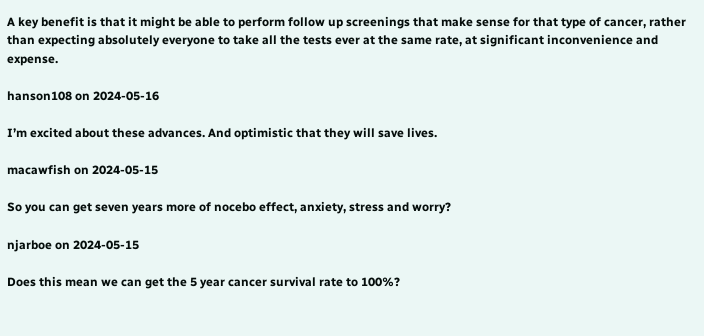A key benefit is that it might be able to perform follow up screenings that make sense for that type of cancer, rather than expecting absolutely everyone to take all the tests ever at the same rate, at significant inconvenience and expense.

hanson108 on 2024-05-16

I’m excited about these advances. And optimistic that they will save lives.

macawfish on 2024-05-15

So you can get seven years more of nocebo effect, anxiety, stress and worry?

njarboe on 2024-05-15

Does this mean we can get the 5 year cancer survival rate to 100%?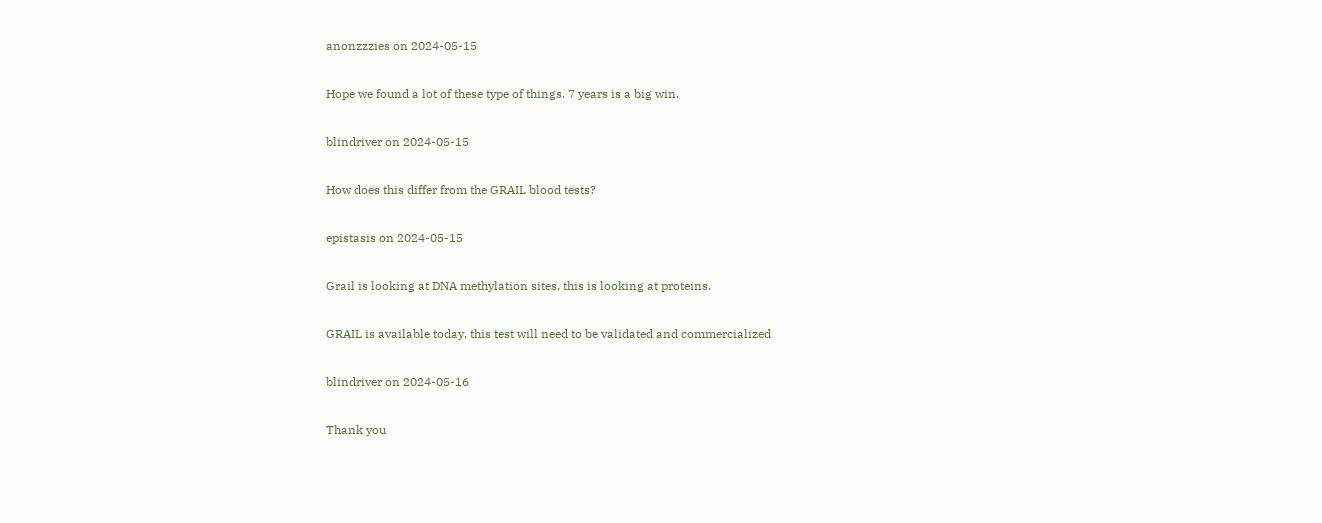anonzzzies on 2024-05-15

Hope we found a lot of these type of things. 7 years is a big win.

blindriver on 2024-05-15

How does this differ from the GRAIL blood tests?

epistasis on 2024-05-15

Grail is looking at DNA methylation sites, this is looking at proteins.

GRAIL is available today, this test will need to be validated and commercialized

blindriver on 2024-05-16

Thank you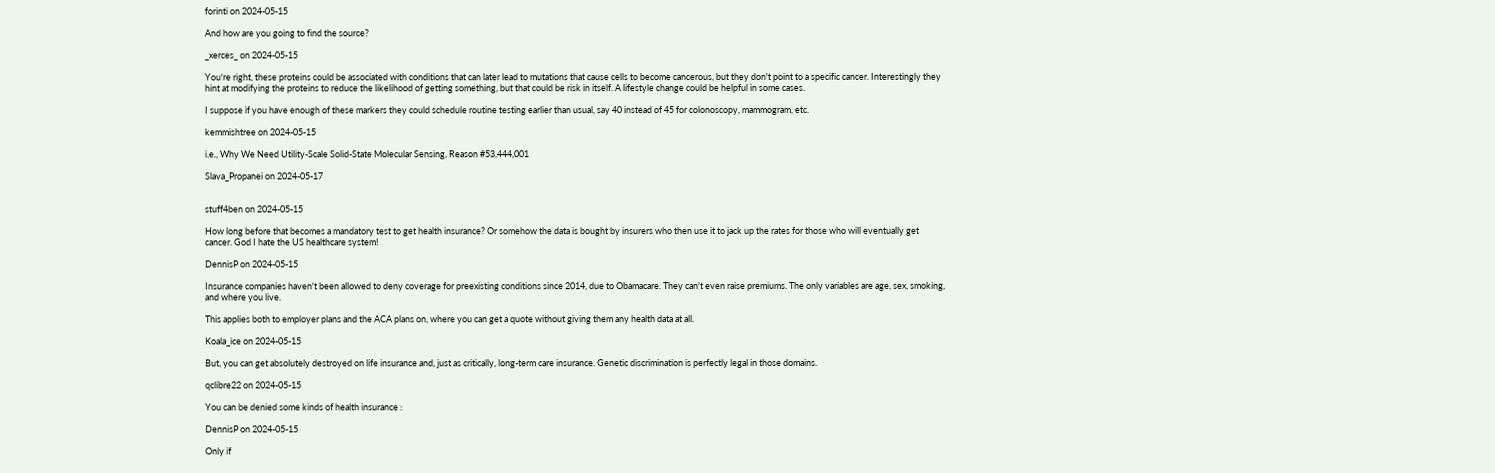forinti on 2024-05-15

And how are you going to find the source?

_xerces_ on 2024-05-15

You're right, these proteins could be associated with conditions that can later lead to mutations that cause cells to become cancerous, but they don't point to a specific cancer. Interestingly they hint at modifying the proteins to reduce the likelihood of getting something, but that could be risk in itself. A lifestyle change could be helpful in some cases.

I suppose if you have enough of these markers they could schedule routine testing earlier than usual, say 40 instead of 45 for colonoscopy, mammogram, etc.

kemmishtree on 2024-05-15

i.e., Why We Need Utility-Scale Solid-State Molecular Sensing, Reason #53,444,001

Slava_Propanei on 2024-05-17


stuff4ben on 2024-05-15

How long before that becomes a mandatory test to get health insurance? Or somehow the data is bought by insurers who then use it to jack up the rates for those who will eventually get cancer. God I hate the US healthcare system!

DennisP on 2024-05-15

Insurance companies haven't been allowed to deny coverage for preexisting conditions since 2014, due to Obamacare. They can't even raise premiums. The only variables are age, sex, smoking, and where you live.

This applies both to employer plans and the ACA plans on, where you can get a quote without giving them any health data at all.

Koala_ice on 2024-05-15

But, you can get absolutely destroyed on life insurance and, just as critically, long-term care insurance. Genetic discrimination is perfectly legal in those domains.

qclibre22 on 2024-05-15

You can be denied some kinds of health insurance :

DennisP on 2024-05-15

Only if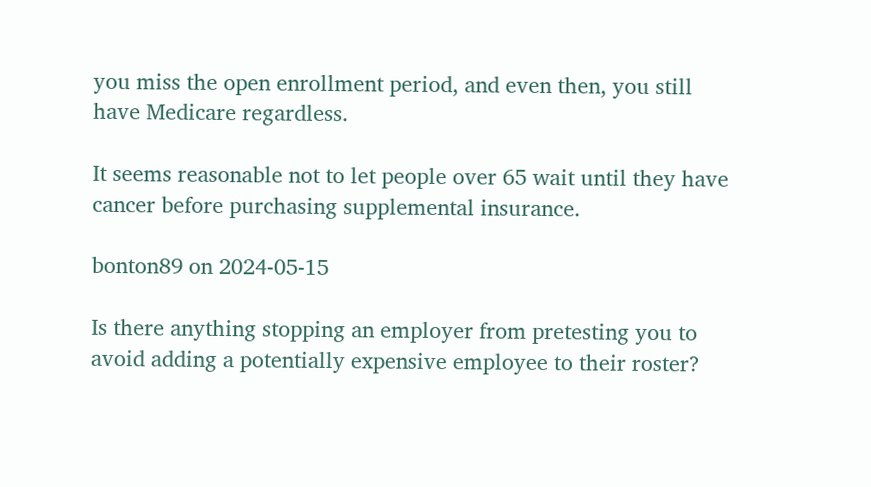you miss the open enrollment period, and even then, you still have Medicare regardless.

It seems reasonable not to let people over 65 wait until they have cancer before purchasing supplemental insurance.

bonton89 on 2024-05-15

Is there anything stopping an employer from pretesting you to avoid adding a potentially expensive employee to their roster?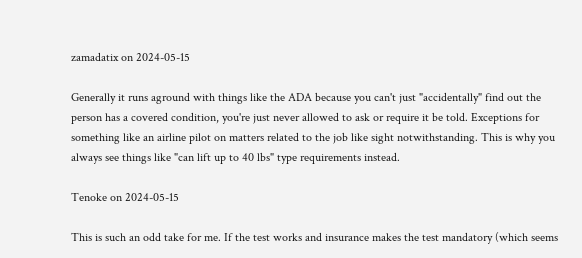zamadatix on 2024-05-15

Generally it runs aground with things like the ADA because you can't just "accidentally" find out the person has a covered condition, you're just never allowed to ask or require it be told. Exceptions for something like an airline pilot on matters related to the job like sight notwithstanding. This is why you always see things like "can lift up to 40 lbs" type requirements instead.

Tenoke on 2024-05-15

This is such an odd take for me. If the test works and insurance makes the test mandatory (which seems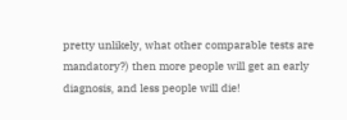pretty unlikely, what other comparable tests are mandatory?) then more people will get an early diagnosis, and less people will die!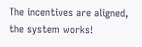The incentives are aligned, the system works!